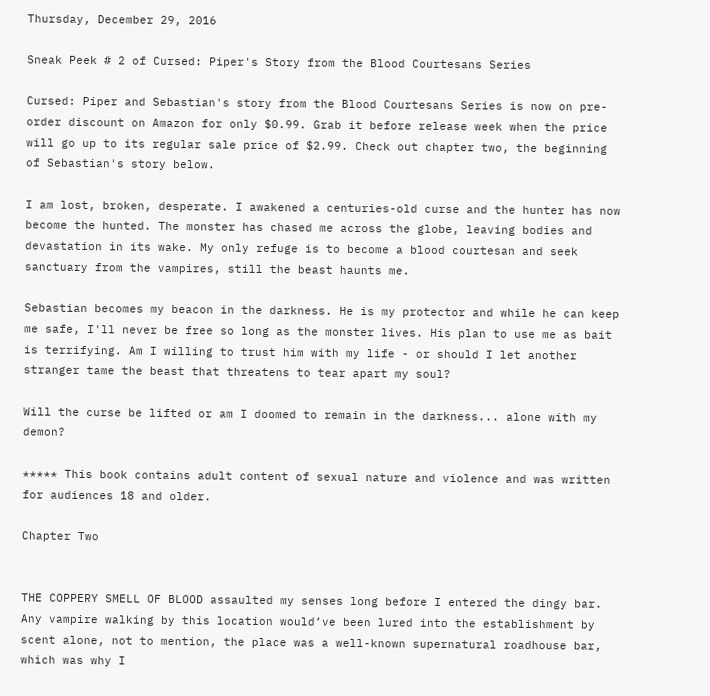Thursday, December 29, 2016

Sneak Peek # 2 of Cursed: Piper's Story from the Blood Courtesans Series

Cursed: Piper and Sebastian's story from the Blood Courtesans Series is now on pre-order discount on Amazon for only $0.99. Grab it before release week when the price will go up to its regular sale price of $2.99. Check out chapter two, the beginning of Sebastian's story below.

I am lost, broken, desperate. I awakened a centuries-old curse and the hunter has now become the hunted. The monster has chased me across the globe, leaving bodies and devastation in its wake. My only refuge is to become a blood courtesan and seek sanctuary from the vampires, still the beast haunts me.

Sebastian becomes my beacon in the darkness. He is my protector and while he can keep me safe, I'll never be free so long as the monster lives. His plan to use me as bait is terrifying. Am I willing to trust him with my life - or should I let another stranger tame the beast that threatens to tear apart my soul?

Will the curse be lifted or am I doomed to remain in the darkness... alone with my demon?

***** This book contains adult content of sexual nature and violence and was written for audiences 18 and older.

Chapter Two


THE COPPERY SMELL OF BLOOD assaulted my senses long before I entered the dingy bar. Any vampire walking by this location would’ve been lured into the establishment by scent alone, not to mention, the place was a well-known supernatural roadhouse bar, which was why I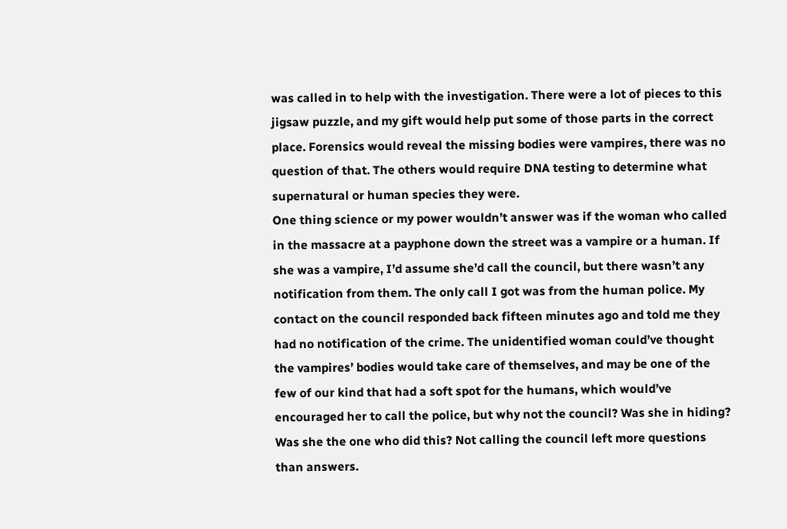was called in to help with the investigation. There were a lot of pieces to this jigsaw puzzle, and my gift would help put some of those parts in the correct place. Forensics would reveal the missing bodies were vampires, there was no question of that. The others would require DNA testing to determine what supernatural or human species they were.
One thing science or my power wouldn’t answer was if the woman who called in the massacre at a payphone down the street was a vampire or a human. If she was a vampire, I’d assume she’d call the council, but there wasn’t any notification from them. The only call I got was from the human police. My contact on the council responded back fifteen minutes ago and told me they had no notification of the crime. The unidentified woman could’ve thought the vampires’ bodies would take care of themselves, and may be one of the few of our kind that had a soft spot for the humans, which would’ve encouraged her to call the police, but why not the council? Was she in hiding? Was she the one who did this? Not calling the council left more questions than answers.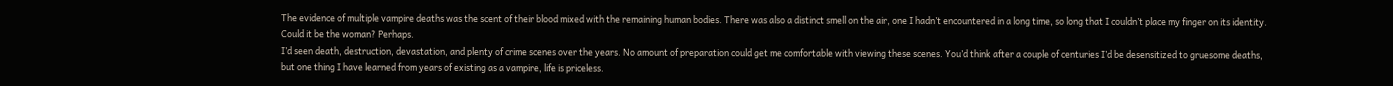The evidence of multiple vampire deaths was the scent of their blood mixed with the remaining human bodies. There was also a distinct smell on the air, one I hadn’t encountered in a long time, so long that I couldn’t place my finger on its identity. Could it be the woman? Perhaps.
I’d seen death, destruction, devastation, and plenty of crime scenes over the years. No amount of preparation could get me comfortable with viewing these scenes. You’d think after a couple of centuries I’d be desensitized to gruesome deaths, but one thing I have learned from years of existing as a vampire, life is priceless.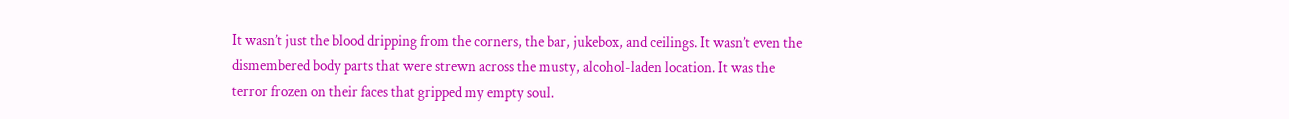It wasn’t just the blood dripping from the corners, the bar, jukebox, and ceilings. It wasn’t even the dismembered body parts that were strewn across the musty, alcohol-laden location. It was the terror frozen on their faces that gripped my empty soul.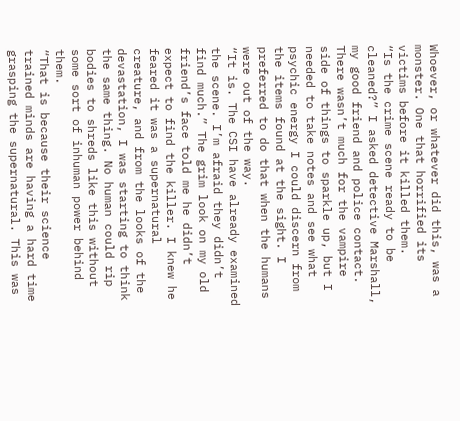Whoever, or whatever did this, was a monster. One that horrified its victims before it killed them.
“Is the crime scene ready to be cleaned?” I asked detective Marshall, my good friend and police contact. There wasn’t much for the vampire side of things to sparkle up, but I needed to take notes and see what psychic energy I could discern from the items found at the sight. I preferred to do that when the humans were out of the way.
“It is. The CSI have already examined the scene. I’m afraid they didn’t find much.” The grim look on my old friend’s face told me he didn’t expect to find the killer. I knew he feared it was a supernatural creature, and from the looks of the devastation, I was starting to think the same thing. No human could rip bodies to shreds like this without some sort of inhuman power behind them.
“That is because their science trained minds are having a hard time grasping the supernatural. This was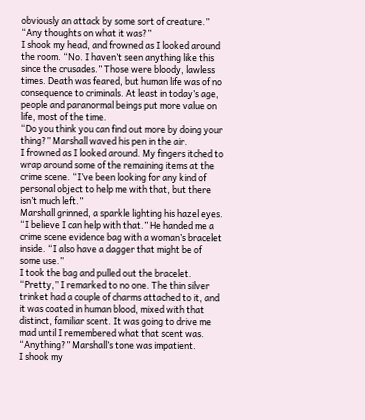obviously an attack by some sort of creature.”
“Any thoughts on what it was?”
I shook my head, and frowned as I looked around the room. “No. I haven’t seen anything like this since the crusades.” Those were bloody, lawless times. Death was feared, but human life was of no consequence to criminals. At least in today’s age, people and paranormal beings put more value on life, most of the time.
“Do you think you can find out more by doing your thing?” Marshall waved his pen in the air.
I frowned as I looked around. My fingers itched to wrap around some of the remaining items at the crime scene. “I’ve been looking for any kind of personal object to help me with that, but there isn’t much left.”
Marshall grinned, a sparkle lighting his hazel eyes. “I believe I can help with that.” He handed me a crime scene evidence bag with a woman’s bracelet inside. “I also have a dagger that might be of some use.”
I took the bag and pulled out the bracelet. “Pretty,” I remarked to no one. The thin silver trinket had a couple of charms attached to it, and it was coated in human blood, mixed with that distinct, familiar scent. It was going to drive me mad until I remembered what that scent was.
“Anything?” Marshall’s tone was impatient.
I shook my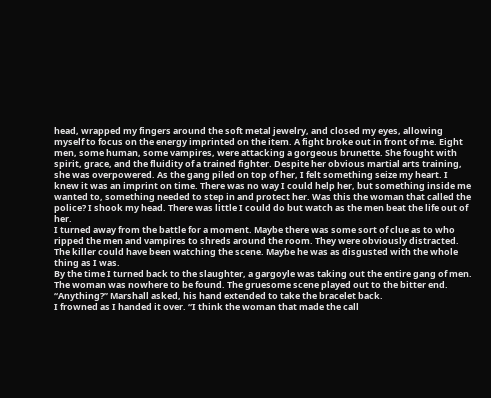head, wrapped my fingers around the soft metal jewelry, and closed my eyes, allowing myself to focus on the energy imprinted on the item. A fight broke out in front of me. Eight men, some human, some vampires, were attacking a gorgeous brunette. She fought with spirit, grace, and the fluidity of a trained fighter. Despite her obvious martial arts training, she was overpowered. As the gang piled on top of her, I felt something seize my heart. I knew it was an imprint on time. There was no way I could help her, but something inside me wanted to, something needed to step in and protect her. Was this the woman that called the police? I shook my head. There was little I could do but watch as the men beat the life out of her.
I turned away from the battle for a moment. Maybe there was some sort of clue as to who ripped the men and vampires to shreds around the room. They were obviously distracted. The killer could have been watching the scene. Maybe he was as disgusted with the whole thing as I was.
By the time I turned back to the slaughter, a gargoyle was taking out the entire gang of men. The woman was nowhere to be found. The gruesome scene played out to the bitter end.
“Anything?” Marshall asked, his hand extended to take the bracelet back.
I frowned as I handed it over. “I think the woman that made the call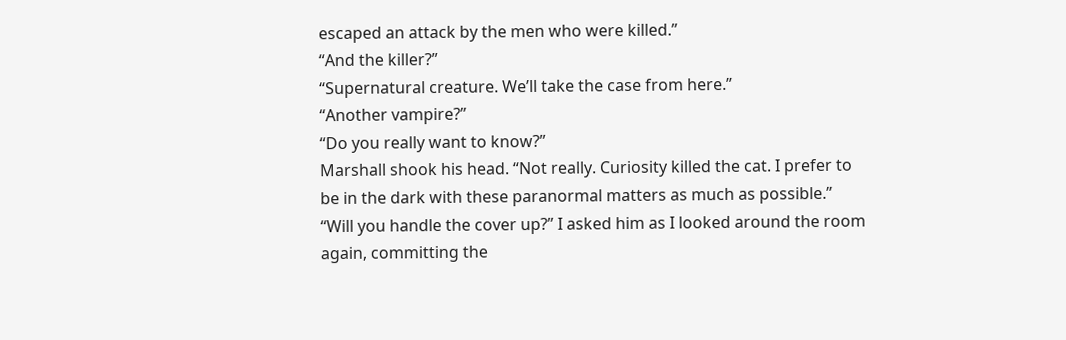escaped an attack by the men who were killed.”
“And the killer?”
“Supernatural creature. We’ll take the case from here.”
“Another vampire?”
“Do you really want to know?”
Marshall shook his head. “Not really. Curiosity killed the cat. I prefer to be in the dark with these paranormal matters as much as possible.”
“Will you handle the cover up?” I asked him as I looked around the room again, committing the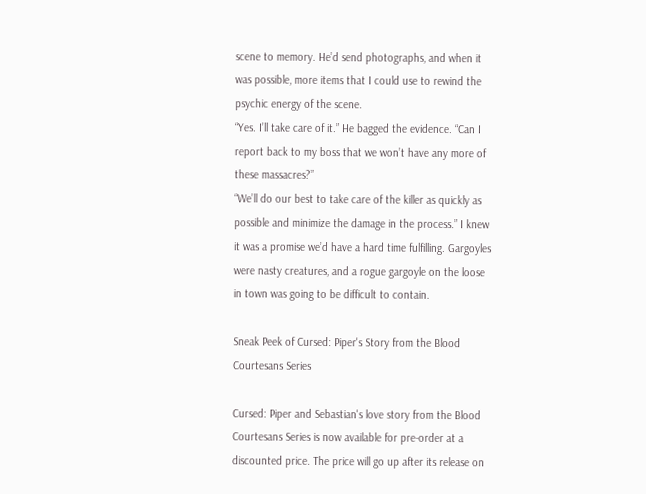scene to memory. He’d send photographs, and when it was possible, more items that I could use to rewind the psychic energy of the scene.
“Yes. I’ll take care of it.” He bagged the evidence. “Can I report back to my boss that we won’t have any more of these massacres?”
“We’ll do our best to take care of the killer as quickly as possible and minimize the damage in the process.” I knew it was a promise we’d have a hard time fulfilling. Gargoyles were nasty creatures, and a rogue gargoyle on the loose in town was going to be difficult to contain.

Sneak Peek of Cursed: Piper's Story from the Blood Courtesans Series

Cursed: Piper and Sebastian's love story from the Blood Courtesans Series is now available for pre-order at a discounted price. The price will go up after its release on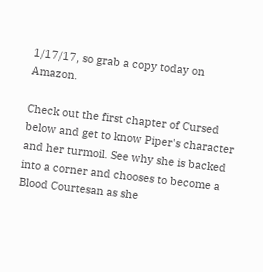1/17/17, so grab a copy today on Amazon.

Check out the first chapter of Cursed below and get to know Piper's character and her turmoil. See why she is backed into a corner and chooses to become a Blood Courtesan as she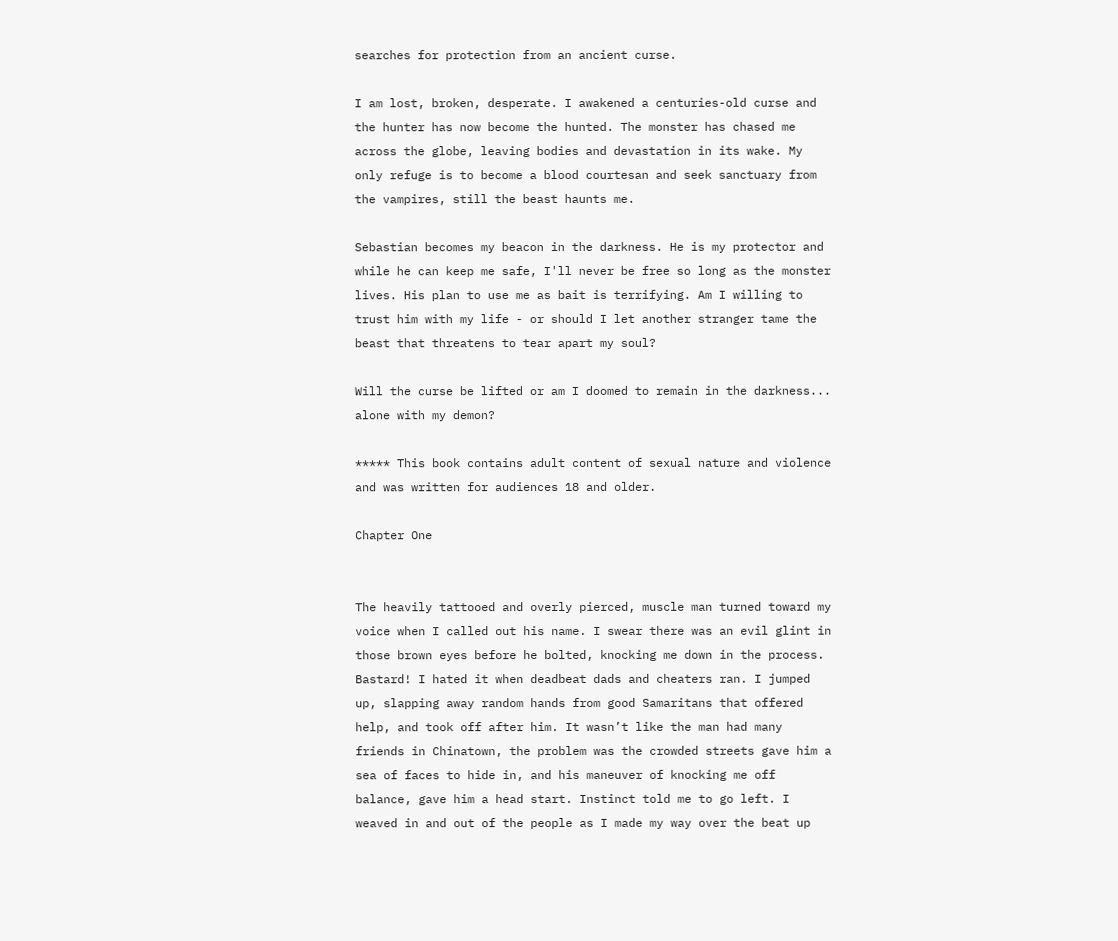searches for protection from an ancient curse.

I am lost, broken, desperate. I awakened a centuries-old curse and the hunter has now become the hunted. The monster has chased me across the globe, leaving bodies and devastation in its wake. My only refuge is to become a blood courtesan and seek sanctuary from the vampires, still the beast haunts me.

Sebastian becomes my beacon in the darkness. He is my protector and while he can keep me safe, I'll never be free so long as the monster lives. His plan to use me as bait is terrifying. Am I willing to trust him with my life - or should I let another stranger tame the beast that threatens to tear apart my soul?

Will the curse be lifted or am I doomed to remain in the darkness... alone with my demon?

***** This book contains adult content of sexual nature and violence and was written for audiences 18 and older.

Chapter One


The heavily tattooed and overly pierced, muscle man turned toward my voice when I called out his name. I swear there was an evil glint in those brown eyes before he bolted, knocking me down in the process.
Bastard! I hated it when deadbeat dads and cheaters ran. I jumped up, slapping away random hands from good Samaritans that offered help, and took off after him. It wasn’t like the man had many friends in Chinatown, the problem was the crowded streets gave him a sea of faces to hide in, and his maneuver of knocking me off balance, gave him a head start. Instinct told me to go left. I weaved in and out of the people as I made my way over the beat up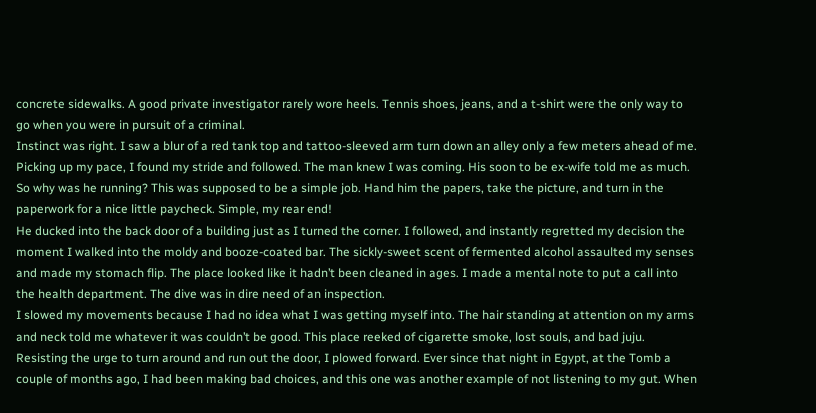concrete sidewalks. A good private investigator rarely wore heels. Tennis shoes, jeans, and a t-shirt were the only way to go when you were in pursuit of a criminal.
Instinct was right. I saw a blur of a red tank top and tattoo-sleeved arm turn down an alley only a few meters ahead of me. Picking up my pace, I found my stride and followed. The man knew I was coming. His soon to be ex-wife told me as much. So why was he running? This was supposed to be a simple job. Hand him the papers, take the picture, and turn in the paperwork for a nice little paycheck. Simple, my rear end!
He ducked into the back door of a building just as I turned the corner. I followed, and instantly regretted my decision the moment I walked into the moldy and booze-coated bar. The sickly-sweet scent of fermented alcohol assaulted my senses and made my stomach flip. The place looked like it hadn’t been cleaned in ages. I made a mental note to put a call into the health department. The dive was in dire need of an inspection.
I slowed my movements because I had no idea what I was getting myself into. The hair standing at attention on my arms and neck told me whatever it was couldn’t be good. This place reeked of cigarette smoke, lost souls, and bad juju. Resisting the urge to turn around and run out the door, I plowed forward. Ever since that night in Egypt, at the Tomb a couple of months ago, I had been making bad choices, and this one was another example of not listening to my gut. When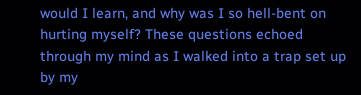would I learn, and why was I so hell-bent on hurting myself? These questions echoed through my mind as I walked into a trap set up by my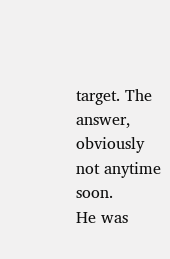target. The answer, obviously not anytime soon.
He was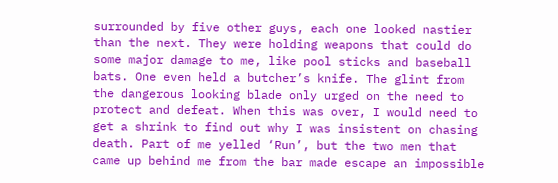surrounded by five other guys, each one looked nastier than the next. They were holding weapons that could do some major damage to me, like pool sticks and baseball bats. One even held a butcher’s knife. The glint from the dangerous looking blade only urged on the need to protect and defeat. When this was over, I would need to get a shrink to find out why I was insistent on chasing death. Part of me yelled ‘Run’, but the two men that came up behind me from the bar made escape an impossible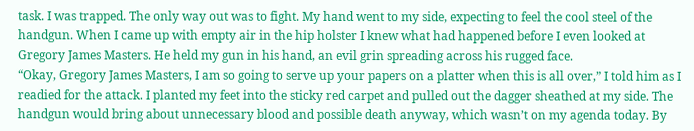task. I was trapped. The only way out was to fight. My hand went to my side, expecting to feel the cool steel of the handgun. When I came up with empty air in the hip holster I knew what had happened before I even looked at Gregory James Masters. He held my gun in his hand, an evil grin spreading across his rugged face.
“Okay, Gregory James Masters, I am so going to serve up your papers on a platter when this is all over,” I told him as I readied for the attack. I planted my feet into the sticky red carpet and pulled out the dagger sheathed at my side. The handgun would bring about unnecessary blood and possible death anyway, which wasn’t on my agenda today. By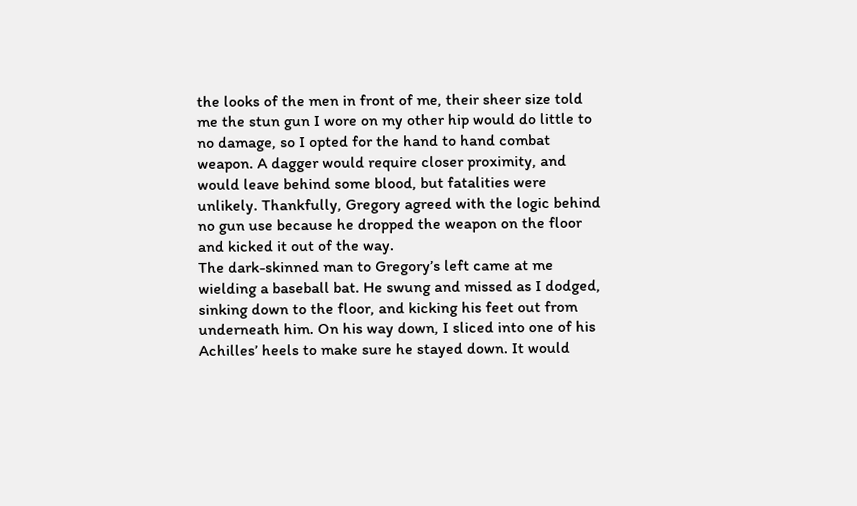the looks of the men in front of me, their sheer size told me the stun gun I wore on my other hip would do little to no damage, so I opted for the hand to hand combat weapon. A dagger would require closer proximity, and would leave behind some blood, but fatalities were unlikely. Thankfully, Gregory agreed with the logic behind no gun use because he dropped the weapon on the floor and kicked it out of the way.
The dark-skinned man to Gregory’s left came at me wielding a baseball bat. He swung and missed as I dodged, sinking down to the floor, and kicking his feet out from underneath him. On his way down, I sliced into one of his Achilles’ heels to make sure he stayed down. It would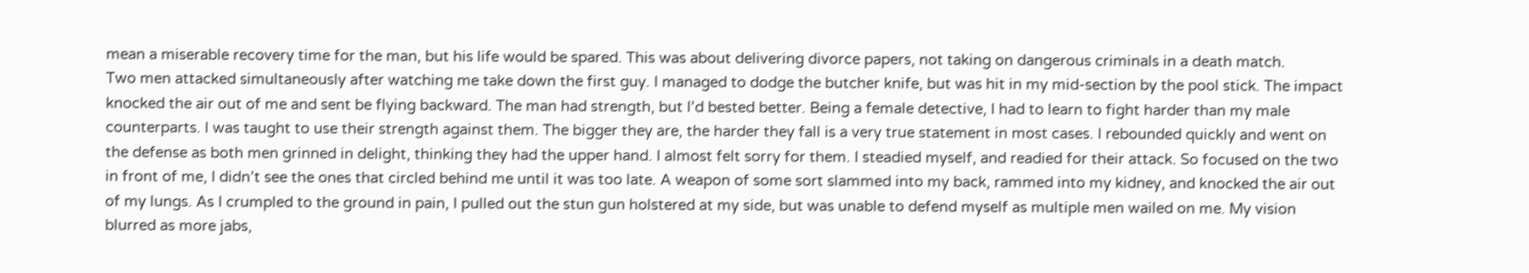mean a miserable recovery time for the man, but his life would be spared. This was about delivering divorce papers, not taking on dangerous criminals in a death match.
Two men attacked simultaneously after watching me take down the first guy. I managed to dodge the butcher knife, but was hit in my mid-section by the pool stick. The impact knocked the air out of me and sent be flying backward. The man had strength, but I’d bested better. Being a female detective, I had to learn to fight harder than my male counterparts. I was taught to use their strength against them. The bigger they are, the harder they fall is a very true statement in most cases. I rebounded quickly and went on the defense as both men grinned in delight, thinking they had the upper hand. I almost felt sorry for them. I steadied myself, and readied for their attack. So focused on the two in front of me, I didn’t see the ones that circled behind me until it was too late. A weapon of some sort slammed into my back, rammed into my kidney, and knocked the air out of my lungs. As I crumpled to the ground in pain, I pulled out the stun gun holstered at my side, but was unable to defend myself as multiple men wailed on me. My vision blurred as more jabs,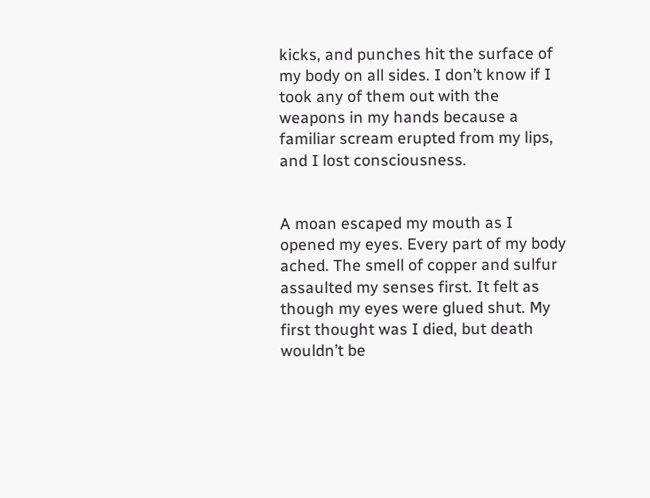kicks, and punches hit the surface of my body on all sides. I don’t know if I took any of them out with the weapons in my hands because a familiar scream erupted from my lips, and I lost consciousness.


A moan escaped my mouth as I opened my eyes. Every part of my body ached. The smell of copper and sulfur assaulted my senses first. It felt as though my eyes were glued shut. My first thought was I died, but death wouldn’t be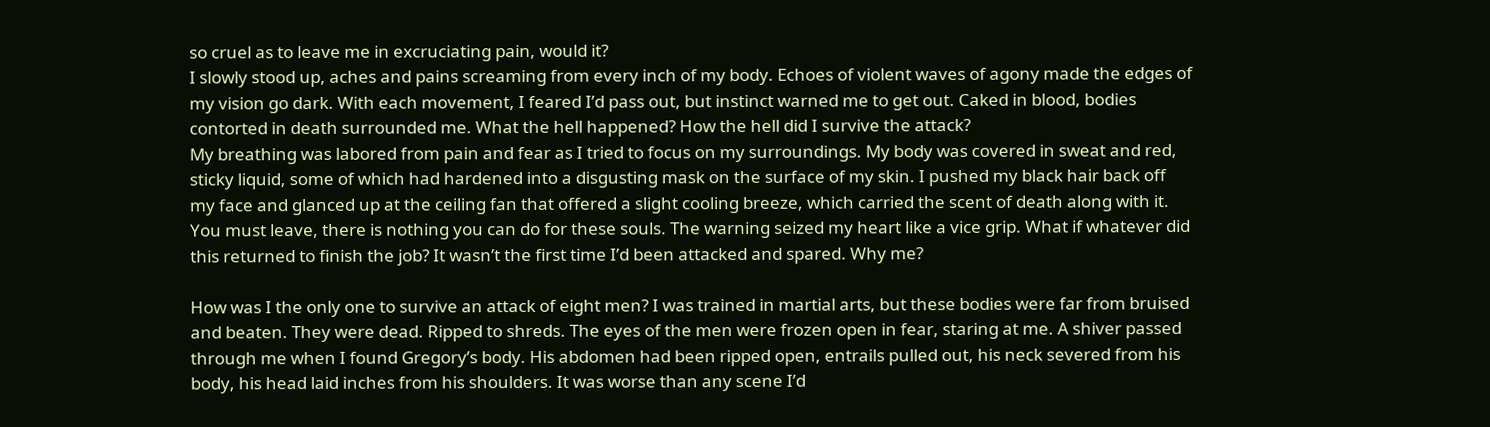so cruel as to leave me in excruciating pain, would it?
I slowly stood up, aches and pains screaming from every inch of my body. Echoes of violent waves of agony made the edges of my vision go dark. With each movement, I feared I’d pass out, but instinct warned me to get out. Caked in blood, bodies contorted in death surrounded me. What the hell happened? How the hell did I survive the attack?
My breathing was labored from pain and fear as I tried to focus on my surroundings. My body was covered in sweat and red, sticky liquid, some of which had hardened into a disgusting mask on the surface of my skin. I pushed my black hair back off my face and glanced up at the ceiling fan that offered a slight cooling breeze, which carried the scent of death along with it. You must leave, there is nothing you can do for these souls. The warning seized my heart like a vice grip. What if whatever did this returned to finish the job? It wasn’t the first time I’d been attacked and spared. Why me?

How was I the only one to survive an attack of eight men? I was trained in martial arts, but these bodies were far from bruised and beaten. They were dead. Ripped to shreds. The eyes of the men were frozen open in fear, staring at me. A shiver passed through me when I found Gregory’s body. His abdomen had been ripped open, entrails pulled out, his neck severed from his body, his head laid inches from his shoulders. It was worse than any scene I’d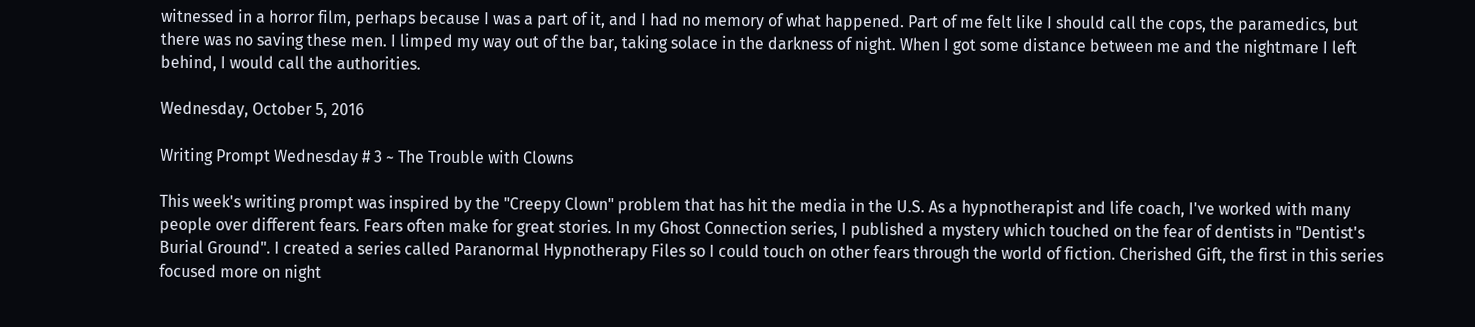witnessed in a horror film, perhaps because I was a part of it, and I had no memory of what happened. Part of me felt like I should call the cops, the paramedics, but there was no saving these men. I limped my way out of the bar, taking solace in the darkness of night. When I got some distance between me and the nightmare I left behind, I would call the authorities.

Wednesday, October 5, 2016

Writing Prompt Wednesday # 3 ~ The Trouble with Clowns

This week's writing prompt was inspired by the "Creepy Clown" problem that has hit the media in the U.S. As a hypnotherapist and life coach, I've worked with many people over different fears. Fears often make for great stories. In my Ghost Connection series, I published a mystery which touched on the fear of dentists in "Dentist's Burial Ground". I created a series called Paranormal Hypnotherapy Files so I could touch on other fears through the world of fiction. Cherished Gift, the first in this series focused more on night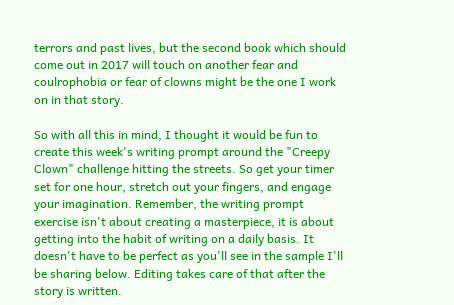terrors and past lives, but the second book which should come out in 2017 will touch on another fear and coulrophobia or fear of clowns might be the one I work on in that story.

So with all this in mind, I thought it would be fun to create this week's writing prompt around the "Creepy Clown" challenge hitting the streets. So get your timer set for one hour, stretch out your fingers, and engage your imagination. Remember, the writing prompt exercise isn't about creating a masterpiece, it is about getting into the habit of writing on a daily basis. It doesn't have to be perfect as you'll see in the sample I'll be sharing below. Editing takes care of that after the story is written.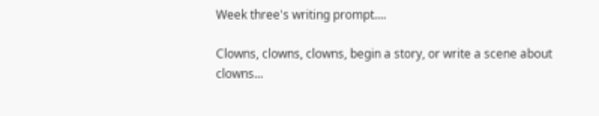Week three's writing prompt....

Clowns, clowns, clowns, begin a story, or write a scene about clowns...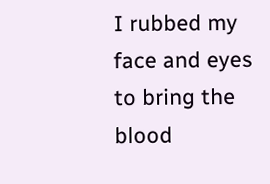I rubbed my face and eyes to bring the blood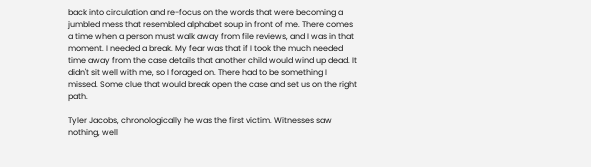back into circulation and re-focus on the words that were becoming a jumbled mess that resembled alphabet soup in front of me. There comes a time when a person must walk away from file reviews, and I was in that moment. I needed a break. My fear was that if I took the much needed time away from the case details that another child would wind up dead. It didn't sit well with me, so I foraged on. There had to be something I missed. Some clue that would break open the case and set us on the right path.

Tyler Jacobs, chronologically he was the first victim. Witnesses saw nothing, well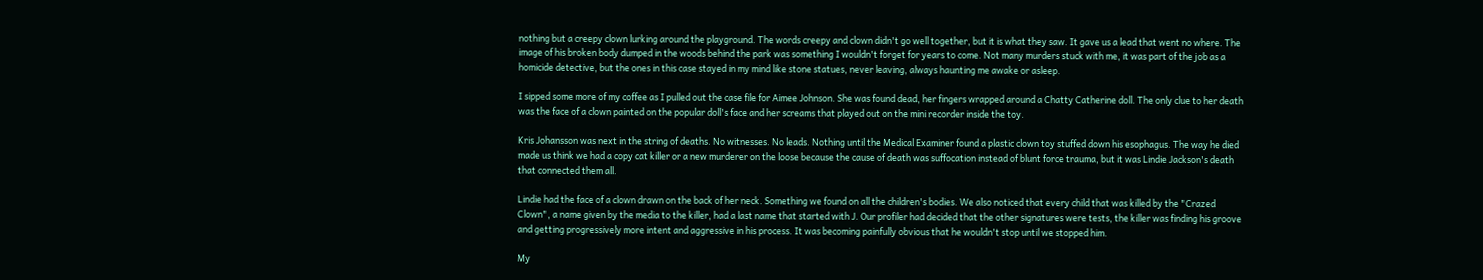nothing but a creepy clown lurking around the playground. The words creepy and clown didn't go well together, but it is what they saw. It gave us a lead that went no where. The image of his broken body dumped in the woods behind the park was something I wouldn't forget for years to come. Not many murders stuck with me, it was part of the job as a homicide detective, but the ones in this case stayed in my mind like stone statues, never leaving, always haunting me awake or asleep.

I sipped some more of my coffee as I pulled out the case file for Aimee Johnson. She was found dead, her fingers wrapped around a Chatty Catherine doll. The only clue to her death was the face of a clown painted on the popular doll's face and her screams that played out on the mini recorder inside the toy.

Kris Johansson was next in the string of deaths. No witnesses. No leads. Nothing until the Medical Examiner found a plastic clown toy stuffed down his esophagus. The way he died made us think we had a copy cat killer or a new murderer on the loose because the cause of death was suffocation instead of blunt force trauma, but it was Lindie Jackson's death that connected them all.

Lindie had the face of a clown drawn on the back of her neck. Something we found on all the children's bodies. We also noticed that every child that was killed by the "Crazed Clown", a name given by the media to the killer, had a last name that started with J. Our profiler had decided that the other signatures were tests, the killer was finding his groove and getting progressively more intent and aggressive in his process. It was becoming painfully obvious that he wouldn't stop until we stopped him.

My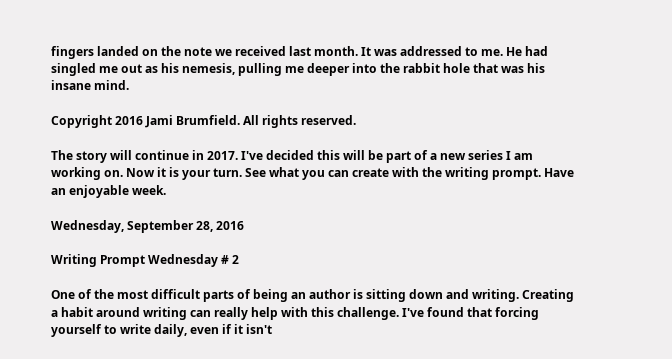fingers landed on the note we received last month. It was addressed to me. He had singled me out as his nemesis, pulling me deeper into the rabbit hole that was his insane mind.

Copyright 2016 Jami Brumfield. All rights reserved.

The story will continue in 2017. I've decided this will be part of a new series I am working on. Now it is your turn. See what you can create with the writing prompt. Have an enjoyable week.

Wednesday, September 28, 2016

Writing Prompt Wednesday # 2

One of the most difficult parts of being an author is sitting down and writing. Creating a habit around writing can really help with this challenge. I've found that forcing yourself to write daily, even if it isn't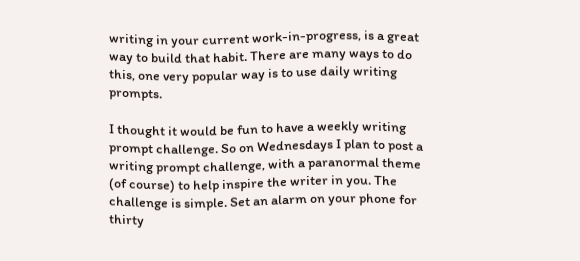writing in your current work-in-progress, is a great way to build that habit. There are many ways to do this, one very popular way is to use daily writing prompts.

I thought it would be fun to have a weekly writing prompt challenge. So on Wednesdays I plan to post a writing prompt challenge, with a paranormal theme (of course) to help inspire the writer in you. The challenge is simple. Set an alarm on your phone for thirty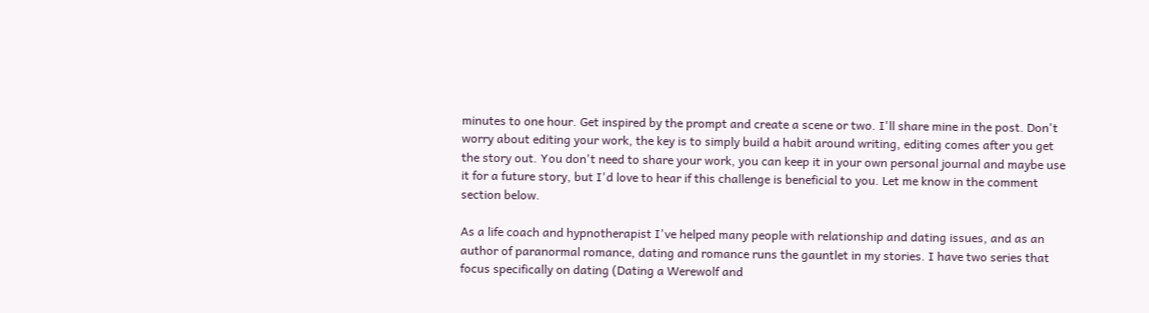minutes to one hour. Get inspired by the prompt and create a scene or two. I'll share mine in the post. Don't worry about editing your work, the key is to simply build a habit around writing, editing comes after you get the story out. You don't need to share your work, you can keep it in your own personal journal and maybe use it for a future story, but I'd love to hear if this challenge is beneficial to you. Let me know in the comment section below.

As a life coach and hypnotherapist I've helped many people with relationship and dating issues, and as an author of paranormal romance, dating and romance runs the gauntlet in my stories. I have two series that focus specifically on dating (Dating a Werewolf and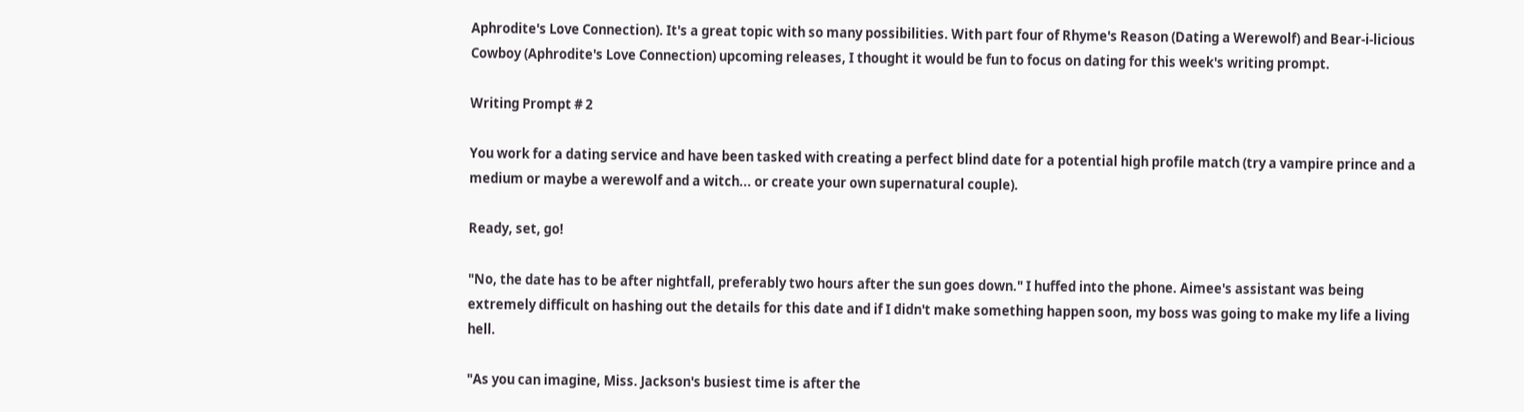Aphrodite's Love Connection). It's a great topic with so many possibilities. With part four of Rhyme's Reason (Dating a Werewolf) and Bear-i-licious Cowboy (Aphrodite's Love Connection) upcoming releases, I thought it would be fun to focus on dating for this week's writing prompt.

Writing Prompt # 2

You work for a dating service and have been tasked with creating a perfect blind date for a potential high profile match (try a vampire prince and a medium or maybe a werewolf and a witch... or create your own supernatural couple).

Ready, set, go!

"No, the date has to be after nightfall, preferably two hours after the sun goes down." I huffed into the phone. Aimee's assistant was being extremely difficult on hashing out the details for this date and if I didn't make something happen soon, my boss was going to make my life a living hell.

"As you can imagine, Miss. Jackson's busiest time is after the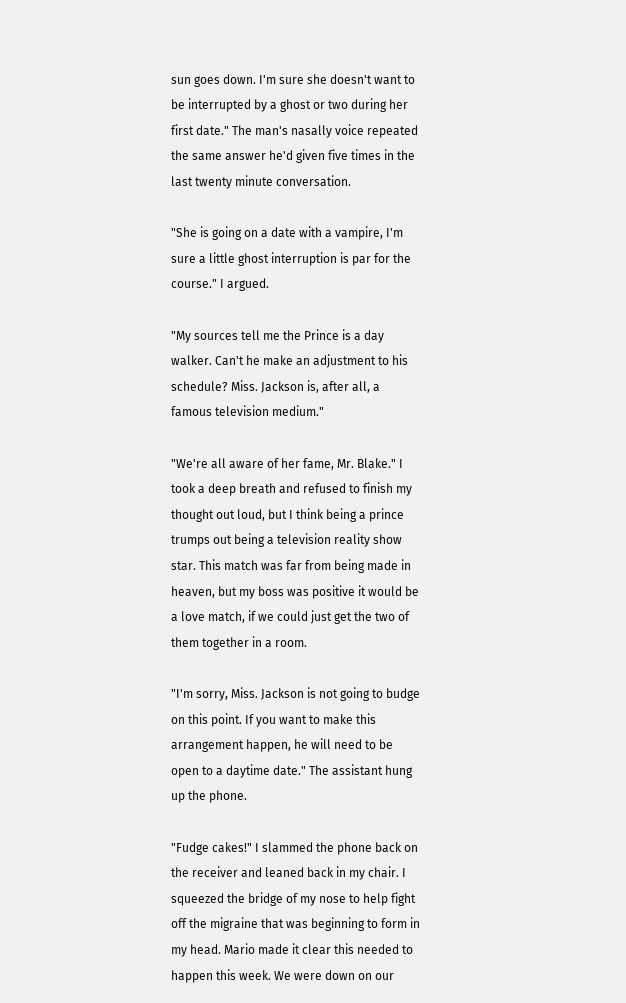sun goes down. I'm sure she doesn't want to be interrupted by a ghost or two during her first date." The man's nasally voice repeated the same answer he'd given five times in the last twenty minute conversation.

"She is going on a date with a vampire, I'm sure a little ghost interruption is par for the course." I argued.

"My sources tell me the Prince is a day walker. Can't he make an adjustment to his schedule? Miss. Jackson is, after all, a famous television medium."

"We're all aware of her fame, Mr. Blake." I took a deep breath and refused to finish my thought out loud, but I think being a prince trumps out being a television reality show star. This match was far from being made in heaven, but my boss was positive it would be a love match, if we could just get the two of them together in a room.

"I'm sorry, Miss. Jackson is not going to budge on this point. If you want to make this arrangement happen, he will need to be open to a daytime date." The assistant hung up the phone.

"Fudge cakes!" I slammed the phone back on the receiver and leaned back in my chair. I squeezed the bridge of my nose to help fight off the migraine that was beginning to form in my head. Mario made it clear this needed to happen this week. We were down on our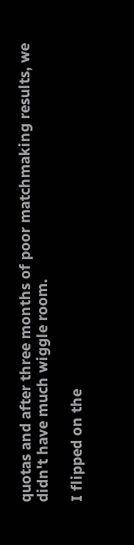quotas and after three months of poor matchmaking results, we didn't have much wiggle room.

I flipped on the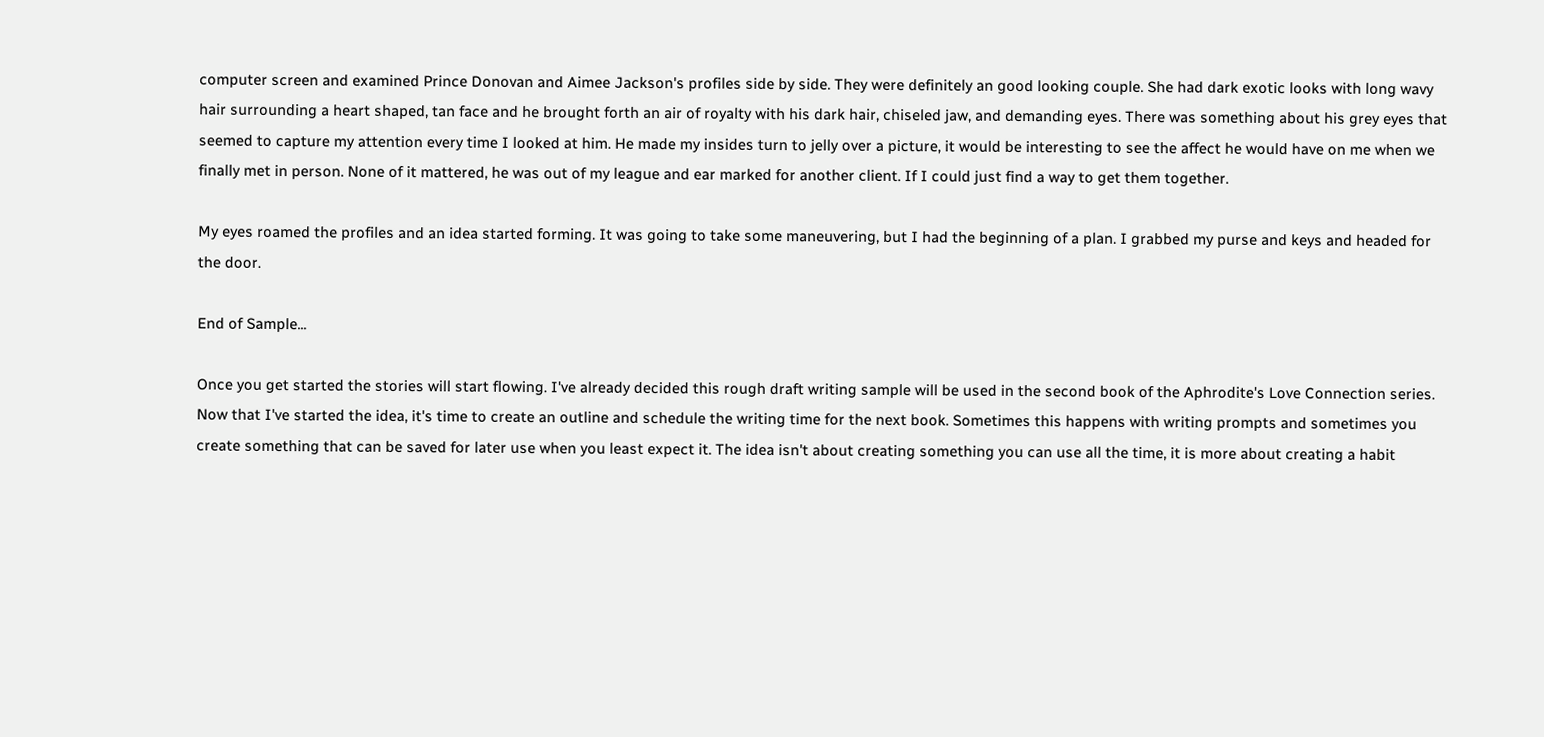computer screen and examined Prince Donovan and Aimee Jackson's profiles side by side. They were definitely an good looking couple. She had dark exotic looks with long wavy hair surrounding a heart shaped, tan face and he brought forth an air of royalty with his dark hair, chiseled jaw, and demanding eyes. There was something about his grey eyes that seemed to capture my attention every time I looked at him. He made my insides turn to jelly over a picture, it would be interesting to see the affect he would have on me when we finally met in person. None of it mattered, he was out of my league and ear marked for another client. If I could just find a way to get them together.

My eyes roamed the profiles and an idea started forming. It was going to take some maneuvering, but I had the beginning of a plan. I grabbed my purse and keys and headed for the door.

End of Sample...

Once you get started the stories will start flowing. I've already decided this rough draft writing sample will be used in the second book of the Aphrodite's Love Connection series. Now that I've started the idea, it's time to create an outline and schedule the writing time for the next book. Sometimes this happens with writing prompts and sometimes you create something that can be saved for later use when you least expect it. The idea isn't about creating something you can use all the time, it is more about creating a habit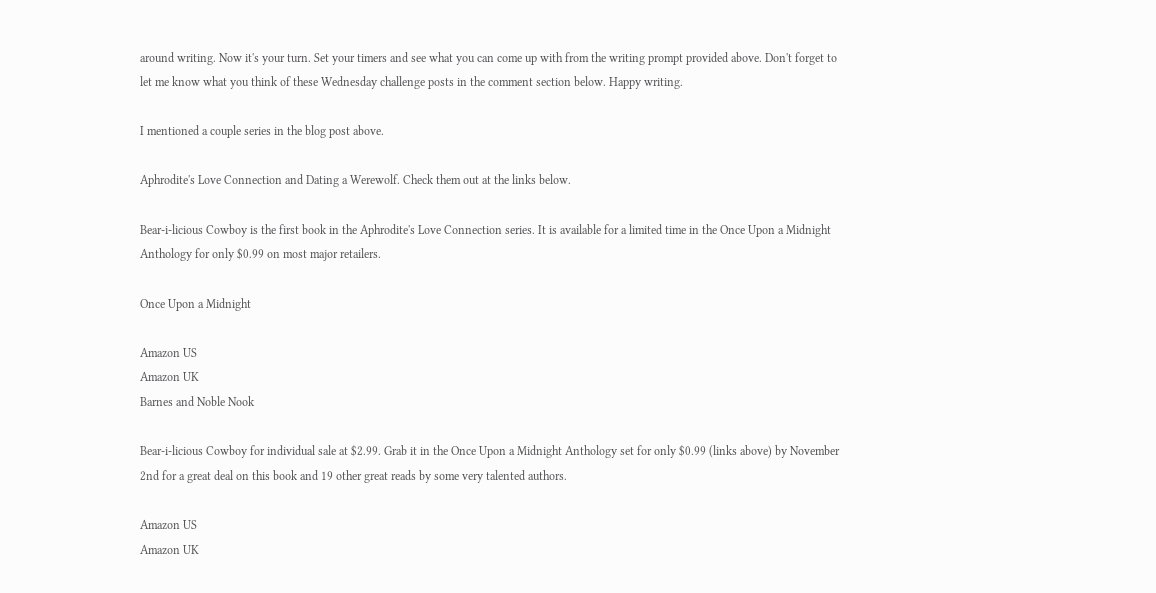around writing. Now it's your turn. Set your timers and see what you can come up with from the writing prompt provided above. Don't forget to let me know what you think of these Wednesday challenge posts in the comment section below. Happy writing.

I mentioned a couple series in the blog post above.

Aphrodite's Love Connection and Dating a Werewolf. Check them out at the links below.

Bear-i-licious Cowboy is the first book in the Aphrodite's Love Connection series. It is available for a limited time in the Once Upon a Midnight Anthology for only $0.99 on most major retailers.

Once Upon a Midnight

Amazon US
Amazon UK
Barnes and Noble Nook

Bear-i-licious Cowboy for individual sale at $2.99. Grab it in the Once Upon a Midnight Anthology set for only $0.99 (links above) by November 2nd for a great deal on this book and 19 other great reads by some very talented authors.

Amazon US
Amazon UK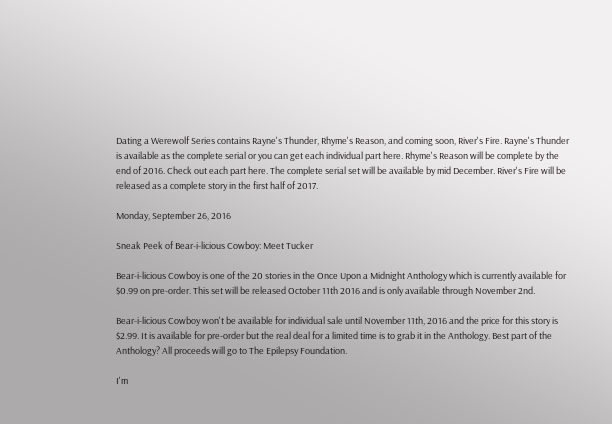Dating a Werewolf Series contains Rayne's Thunder, Rhyme's Reason, and coming soon, River's Fire. Rayne's Thunder is available as the complete serial or you can get each individual part here. Rhyme's Reason will be complete by the end of 2016. Check out each part here. The complete serial set will be available by mid December. River's Fire will be released as a complete story in the first half of 2017.

Monday, September 26, 2016

Sneak Peek of Bear-i-licious Cowboy: Meet Tucker

Bear-i-licious Cowboy is one of the 20 stories in the Once Upon a Midnight Anthology which is currently available for $0.99 on pre-order. This set will be released October 11th 2016 and is only available through November 2nd.

Bear-i-licious Cowboy won't be available for individual sale until November 11th, 2016 and the price for this story is $2.99. It is available for pre-order but the real deal for a limited time is to grab it in the Anthology. Best part of the Anthology? All proceeds will go to The Epilepsy Foundation.

I'm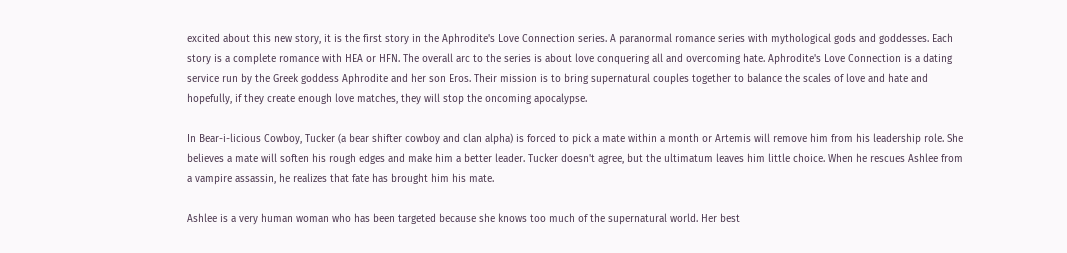excited about this new story, it is the first story in the Aphrodite's Love Connection series. A paranormal romance series with mythological gods and goddesses. Each story is a complete romance with HEA or HFN. The overall arc to the series is about love conquering all and overcoming hate. Aphrodite's Love Connection is a dating service run by the Greek goddess Aphrodite and her son Eros. Their mission is to bring supernatural couples together to balance the scales of love and hate and hopefully, if they create enough love matches, they will stop the oncoming apocalypse.

In Bear-i-licious Cowboy, Tucker (a bear shifter cowboy and clan alpha) is forced to pick a mate within a month or Artemis will remove him from his leadership role. She believes a mate will soften his rough edges and make him a better leader. Tucker doesn't agree, but the ultimatum leaves him little choice. When he rescues Ashlee from a vampire assassin, he realizes that fate has brought him his mate.

Ashlee is a very human woman who has been targeted because she knows too much of the supernatural world. Her best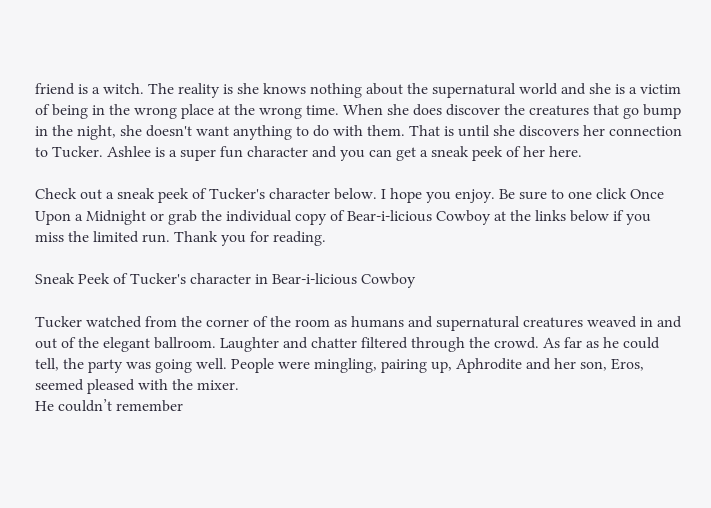friend is a witch. The reality is she knows nothing about the supernatural world and she is a victim of being in the wrong place at the wrong time. When she does discover the creatures that go bump in the night, she doesn't want anything to do with them. That is until she discovers her connection to Tucker. Ashlee is a super fun character and you can get a sneak peek of her here.

Check out a sneak peek of Tucker's character below. I hope you enjoy. Be sure to one click Once Upon a Midnight or grab the individual copy of Bear-i-licious Cowboy at the links below if you miss the limited run. Thank you for reading.

Sneak Peek of Tucker's character in Bear-i-licious Cowboy

Tucker watched from the corner of the room as humans and supernatural creatures weaved in and out of the elegant ballroom. Laughter and chatter filtered through the crowd. As far as he could tell, the party was going well. People were mingling, pairing up, Aphrodite and her son, Eros, seemed pleased with the mixer.
He couldn’t remember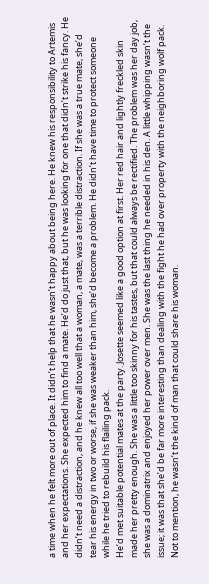a time when he felt more out of place. It didn’t help that he wasn’t happy about being here. He knew his responsibility to Artemis and her expectations. She expected him to find a mate. He’d do just that, but he was looking for one that didn’t strike his fancy. He didn’t need a distraction, and he knew all too well that a woman, a mate, was a terrible distraction. If she was a true mate, she’d tear his energy in two or worse, if she was weaker than him, she’d become a problem. He didn’t have time to protect someone while he tried to rebuild his flailing pack.
He’d met suitable potential mates at the party. Josette seemed like a good option at first. Her red hair and lightly freckled skin made her pretty enough. She was a little too skinny for his tastes, but that could always be rectified. The problem was her day job, she was a dominatrix and enjoyed her power over men. She was the last thing he needed in his den. A little whipping wasn’t the issue; it was that she’d be far more interesting than dealing with the fight he had over property with the neighboring wolf pack. Not to mention, he wasn’t the kind of man that could share his woman.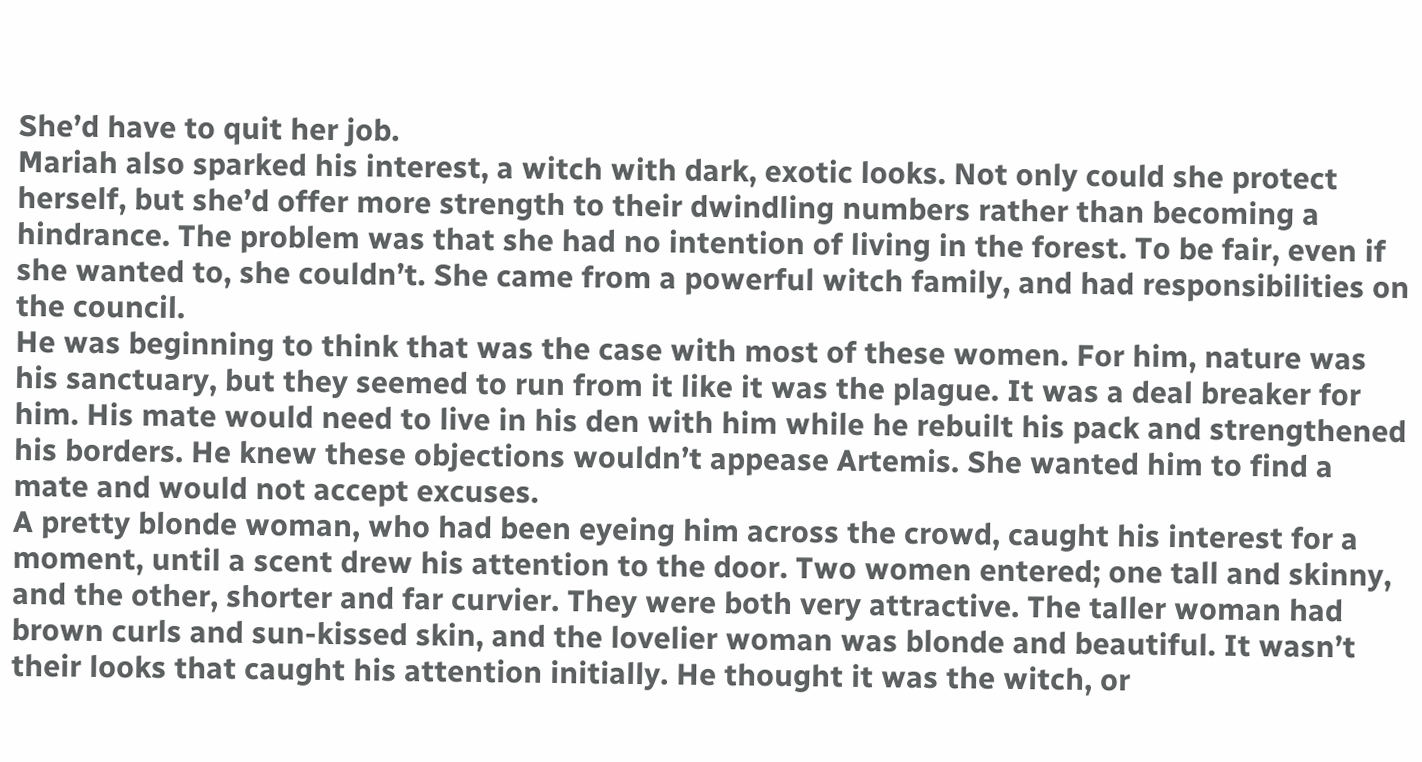She’d have to quit her job.
Mariah also sparked his interest, a witch with dark, exotic looks. Not only could she protect herself, but she’d offer more strength to their dwindling numbers rather than becoming a hindrance. The problem was that she had no intention of living in the forest. To be fair, even if she wanted to, she couldn’t. She came from a powerful witch family, and had responsibilities on the council.
He was beginning to think that was the case with most of these women. For him, nature was his sanctuary, but they seemed to run from it like it was the plague. It was a deal breaker for him. His mate would need to live in his den with him while he rebuilt his pack and strengthened his borders. He knew these objections wouldn’t appease Artemis. She wanted him to find a mate and would not accept excuses.
A pretty blonde woman, who had been eyeing him across the crowd, caught his interest for a moment, until a scent drew his attention to the door. Two women entered; one tall and skinny, and the other, shorter and far curvier. They were both very attractive. The taller woman had brown curls and sun-kissed skin, and the lovelier woman was blonde and beautiful. It wasn’t their looks that caught his attention initially. He thought it was the witch, or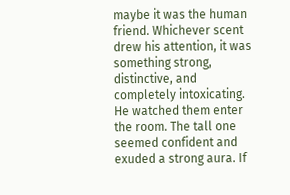maybe it was the human friend. Whichever scent drew his attention, it was something strong, distinctive, and completely intoxicating.
He watched them enter the room. The tall one seemed confident and exuded a strong aura. If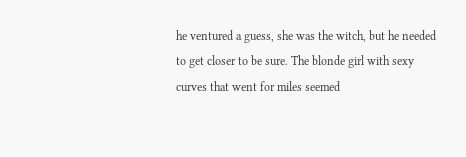he ventured a guess, she was the witch, but he needed to get closer to be sure. The blonde girl with sexy curves that went for miles seemed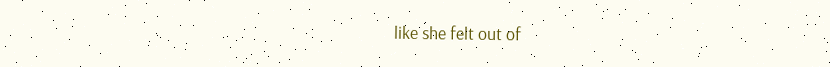like she felt out of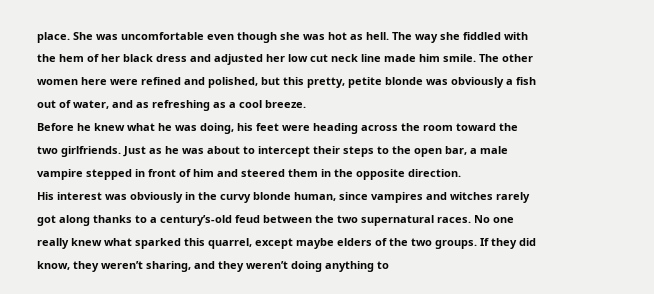place. She was uncomfortable even though she was hot as hell. The way she fiddled with the hem of her black dress and adjusted her low cut neck line made him smile. The other women here were refined and polished, but this pretty, petite blonde was obviously a fish out of water, and as refreshing as a cool breeze.
Before he knew what he was doing, his feet were heading across the room toward the two girlfriends. Just as he was about to intercept their steps to the open bar, a male vampire stepped in front of him and steered them in the opposite direction.
His interest was obviously in the curvy blonde human, since vampires and witches rarely got along thanks to a century’s-old feud between the two supernatural races. No one really knew what sparked this quarrel, except maybe elders of the two groups. If they did know, they weren’t sharing, and they weren’t doing anything to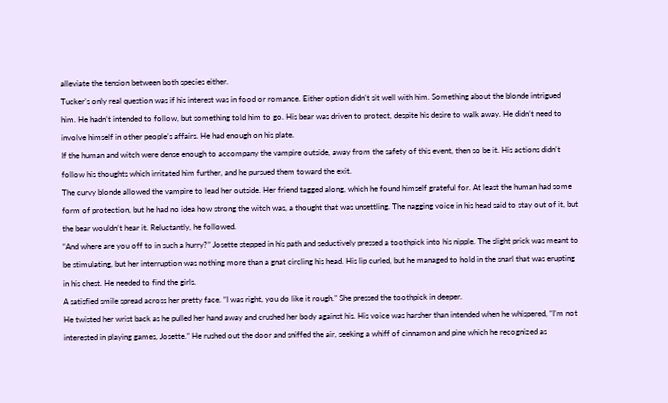alleviate the tension between both species either.
Tucker’s only real question was if his interest was in food or romance. Either option didn’t sit well with him. Something about the blonde intrigued him. He hadn’t intended to follow, but something told him to go. His bear was driven to protect, despite his desire to walk away. He didn’t need to involve himself in other people’s affairs. He had enough on his plate.
If the human and witch were dense enough to accompany the vampire outside, away from the safety of this event, then so be it. His actions didn’t follow his thoughts which irritated him further, and he pursued them toward the exit.
The curvy blonde allowed the vampire to lead her outside. Her friend tagged along, which he found himself grateful for. At least the human had some form of protection, but he had no idea how strong the witch was, a thought that was unsettling. The nagging voice in his head said to stay out of it, but the bear wouldn’t hear it. Reluctantly, he followed.
“And where are you off to in such a hurry?” Josette stepped in his path and seductively pressed a toothpick into his nipple. The slight prick was meant to be stimulating, but her interruption was nothing more than a gnat circling his head. His lip curled, but he managed to hold in the snarl that was erupting in his chest. He needed to find the girls.
A satisfied smile spread across her pretty face. “I was right, you do like it rough.” She pressed the toothpick in deeper.
He twisted her wrist back as he pulled her hand away and crushed her body against his. His voice was harsher than intended when he whispered, “I’m not interested in playing games, Josette.” He rushed out the door and sniffed the air, seeking a whiff of cinnamon and pine which he recognized as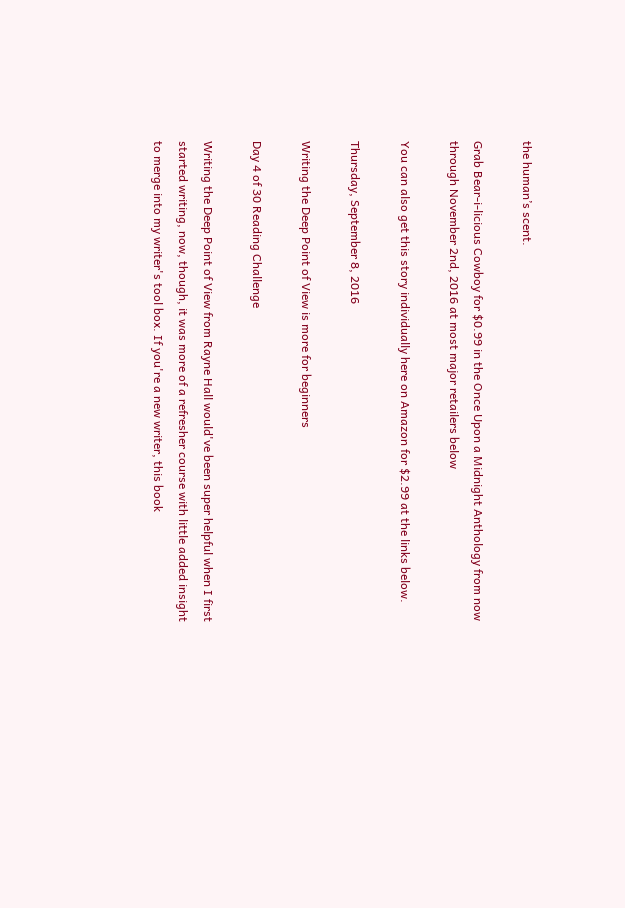the human’s scent.

Grab Bear-i-licious Cowboy for $0.99 in the Once Upon a Midnight Anthology from now through November 2nd, 2016 at most major retailers below

You can also get this story individually here on Amazon for $2.99 at the links below.

Thursday, September 8, 2016

Writing the Deep Point of View is more for beginners

Day 4 of 30 Reading Challenge

Writing the Deep Point of View from Rayne Hall would've been super helpful when I first started writing, now, though, it was more of a refresher course with little added insight to merge into my writer's tool box. If you're a new writer, this book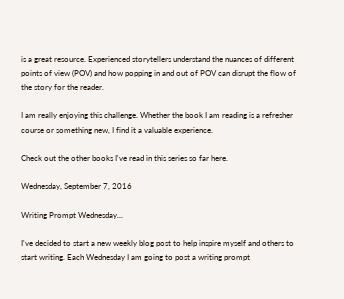is a great resource. Experienced storytellers understand the nuances of different points of view (POV) and how popping in and out of POV can disrupt the flow of the story for the reader.

I am really enjoying this challenge. Whether the book I am reading is a refresher course or something new, I find it a valuable experience.

Check out the other books I've read in this series so far here.

Wednesday, September 7, 2016

Writing Prompt Wednesday...

I've decided to start a new weekly blog post to help inspire myself and others to start writing. Each Wednesday I am going to post a writing prompt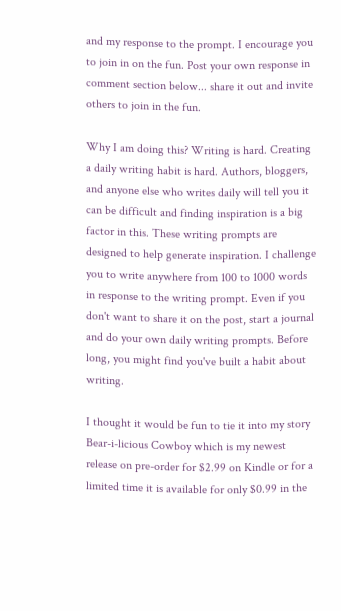and my response to the prompt. I encourage you to join in on the fun. Post your own response in comment section below... share it out and invite others to join in the fun.

Why I am doing this? Writing is hard. Creating a daily writing habit is hard. Authors, bloggers, and anyone else who writes daily will tell you it can be difficult and finding inspiration is a big factor in this. These writing prompts are designed to help generate inspiration. I challenge you to write anywhere from 100 to 1000 words in response to the writing prompt. Even if you don't want to share it on the post, start a journal and do your own daily writing prompts. Before long, you might find you've built a habit about writing.

I thought it would be fun to tie it into my story Bear-i-licious Cowboy which is my newest release on pre-order for $2.99 on Kindle or for a limited time it is available for only $0.99 in the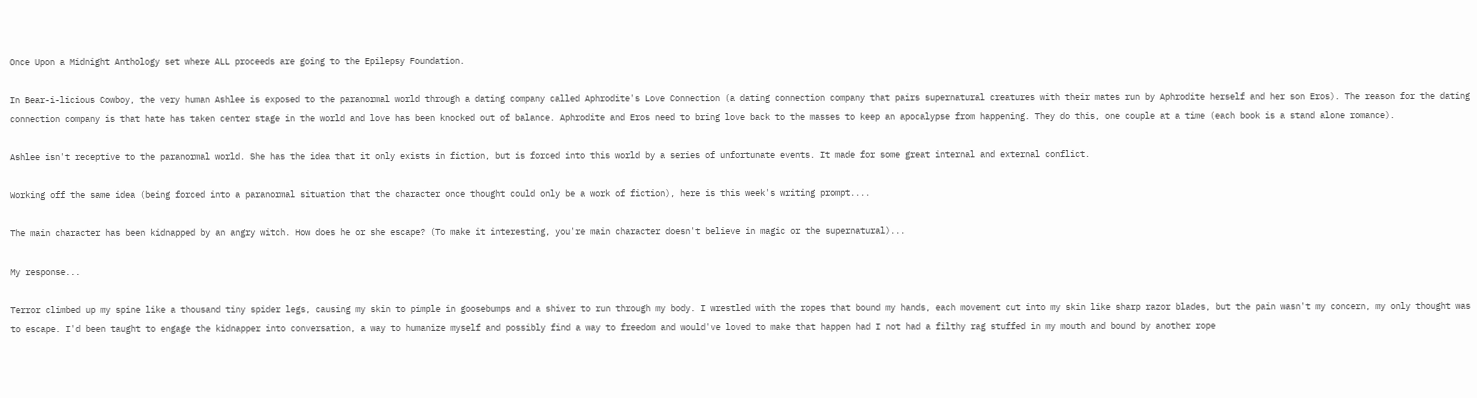Once Upon a Midnight Anthology set where ALL proceeds are going to the Epilepsy Foundation.

In Bear-i-licious Cowboy, the very human Ashlee is exposed to the paranormal world through a dating company called Aphrodite's Love Connection (a dating connection company that pairs supernatural creatures with their mates run by Aphrodite herself and her son Eros). The reason for the dating connection company is that hate has taken center stage in the world and love has been knocked out of balance. Aphrodite and Eros need to bring love back to the masses to keep an apocalypse from happening. They do this, one couple at a time (each book is a stand alone romance).

Ashlee isn't receptive to the paranormal world. She has the idea that it only exists in fiction, but is forced into this world by a series of unfortunate events. It made for some great internal and external conflict.

Working off the same idea (being forced into a paranormal situation that the character once thought could only be a work of fiction), here is this week's writing prompt....

The main character has been kidnapped by an angry witch. How does he or she escape? (To make it interesting, you're main character doesn't believe in magic or the supernatural)...

My response...

Terror climbed up my spine like a thousand tiny spider legs, causing my skin to pimple in goosebumps and a shiver to run through my body. I wrestled with the ropes that bound my hands, each movement cut into my skin like sharp razor blades, but the pain wasn't my concern, my only thought was to escape. I'd been taught to engage the kidnapper into conversation, a way to humanize myself and possibly find a way to freedom and would've loved to make that happen had I not had a filthy rag stuffed in my mouth and bound by another rope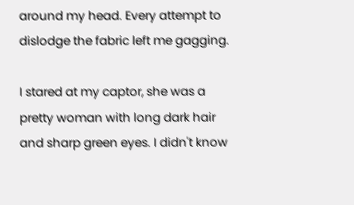around my head. Every attempt to dislodge the fabric left me gagging.

I stared at my captor, she was a pretty woman with long dark hair and sharp green eyes. I didn't know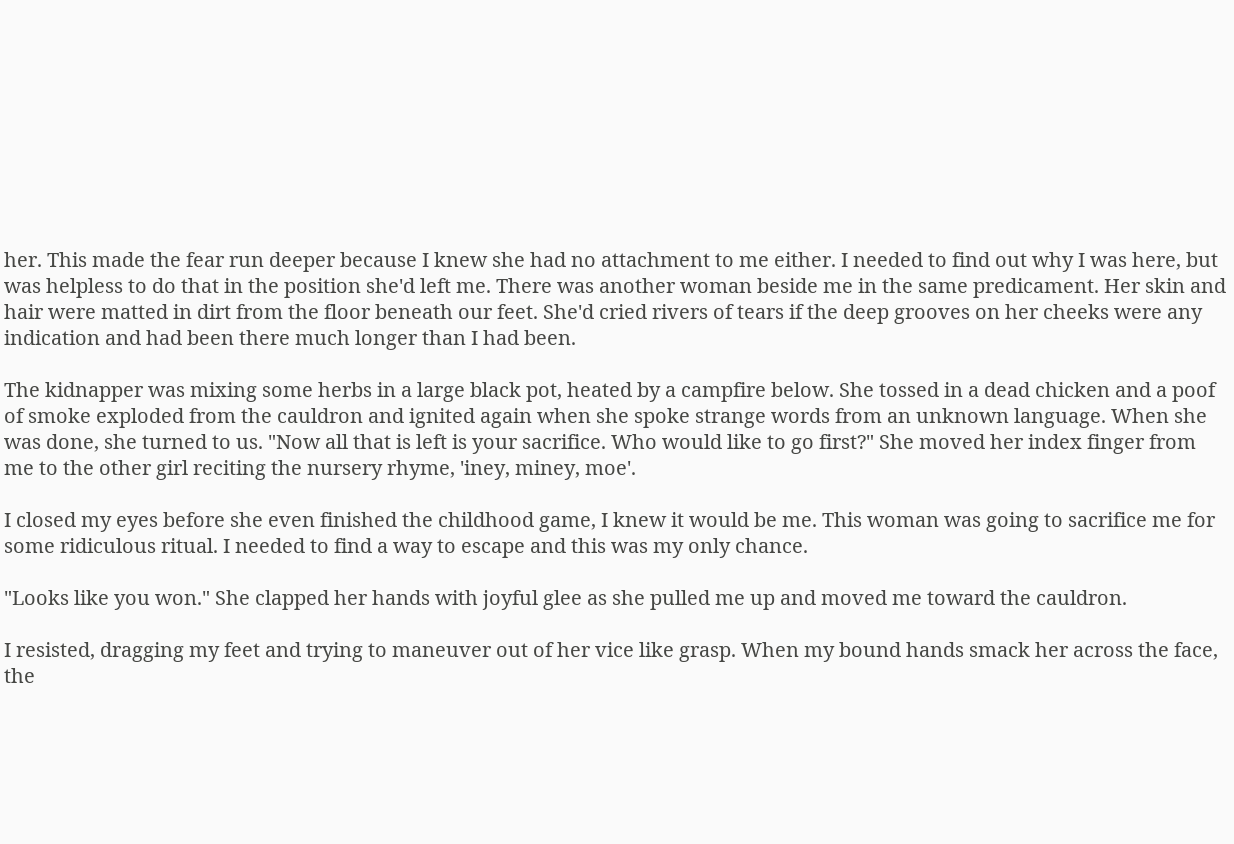her. This made the fear run deeper because I knew she had no attachment to me either. I needed to find out why I was here, but was helpless to do that in the position she'd left me. There was another woman beside me in the same predicament. Her skin and hair were matted in dirt from the floor beneath our feet. She'd cried rivers of tears if the deep grooves on her cheeks were any indication and had been there much longer than I had been.

The kidnapper was mixing some herbs in a large black pot, heated by a campfire below. She tossed in a dead chicken and a poof of smoke exploded from the cauldron and ignited again when she spoke strange words from an unknown language. When she was done, she turned to us. "Now all that is left is your sacrifice. Who would like to go first?" She moved her index finger from me to the other girl reciting the nursery rhyme, 'iney, miney, moe'.

I closed my eyes before she even finished the childhood game, I knew it would be me. This woman was going to sacrifice me for some ridiculous ritual. I needed to find a way to escape and this was my only chance.

"Looks like you won." She clapped her hands with joyful glee as she pulled me up and moved me toward the cauldron.

I resisted, dragging my feet and trying to maneuver out of her vice like grasp. When my bound hands smack her across the face, the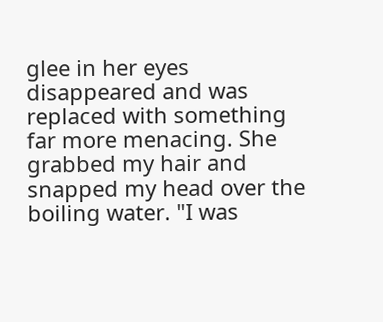glee in her eyes disappeared and was replaced with something far more menacing. She grabbed my hair and snapped my head over the boiling water. "I was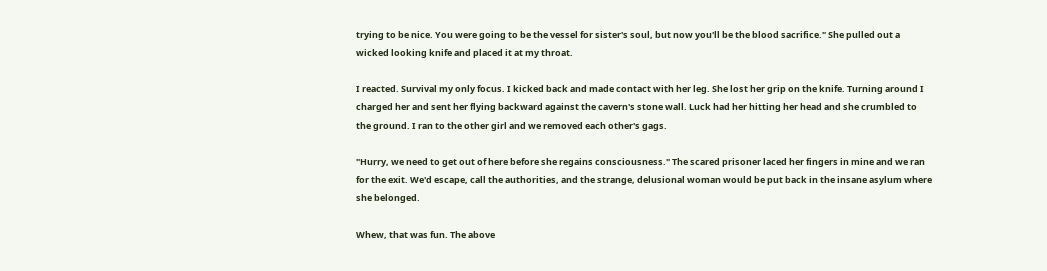trying to be nice. You were going to be the vessel for sister's soul, but now you'll be the blood sacrifice." She pulled out a wicked looking knife and placed it at my throat.

I reacted. Survival my only focus. I kicked back and made contact with her leg. She lost her grip on the knife. Turning around I charged her and sent her flying backward against the cavern's stone wall. Luck had her hitting her head and she crumbled to the ground. I ran to the other girl and we removed each other's gags.

"Hurry, we need to get out of here before she regains consciousness." The scared prisoner laced her fingers in mine and we ran for the exit. We'd escape, call the authorities, and the strange, delusional woman would be put back in the insane asylum where she belonged.

Whew, that was fun. The above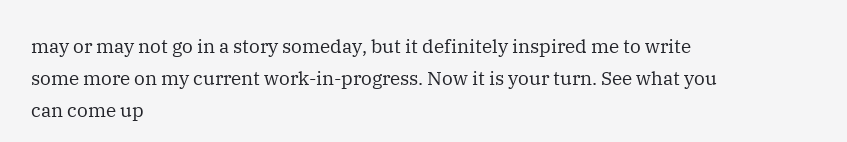may or may not go in a story someday, but it definitely inspired me to write some more on my current work-in-progress. Now it is your turn. See what you can come up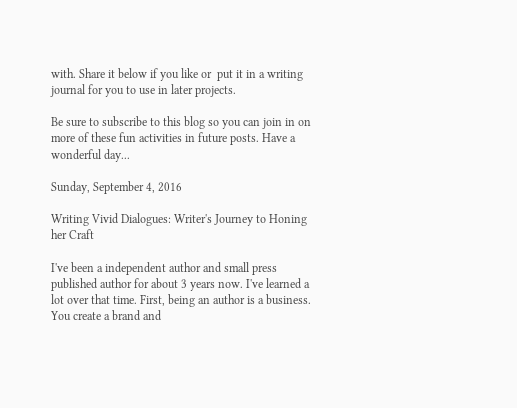with. Share it below if you like or  put it in a writing journal for you to use in later projects.

Be sure to subscribe to this blog so you can join in on more of these fun activities in future posts. Have a wonderful day...

Sunday, September 4, 2016

Writing Vivid Dialogues: Writer's Journey to Honing her Craft

I've been a independent author and small press published author for about 3 years now. I've learned a lot over that time. First, being an author is a business. You create a brand and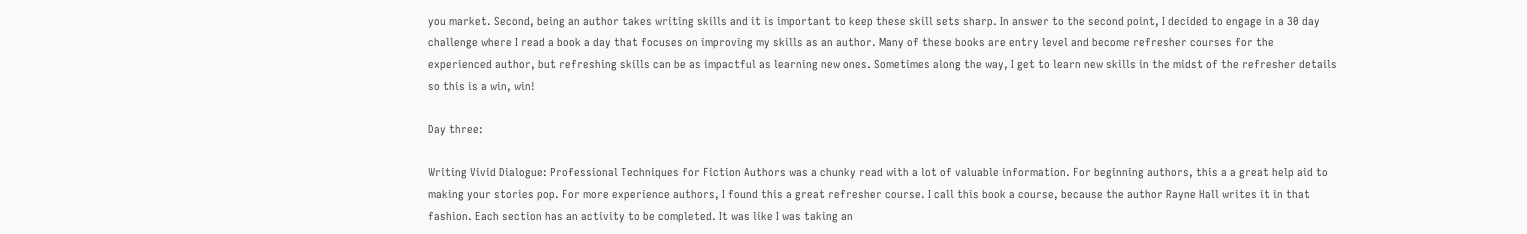you market. Second, being an author takes writing skills and it is important to keep these skill sets sharp. In answer to the second point, I decided to engage in a 30 day challenge where I read a book a day that focuses on improving my skills as an author. Many of these books are entry level and become refresher courses for the experienced author, but refreshing skills can be as impactful as learning new ones. Sometimes along the way, I get to learn new skills in the midst of the refresher details so this is a win, win!

Day three:

Writing Vivid Dialogue: Professional Techniques for Fiction Authors was a chunky read with a lot of valuable information. For beginning authors, this a a great help aid to making your stories pop. For more experience authors, I found this a great refresher course. I call this book a course, because the author Rayne Hall writes it in that fashion. Each section has an activity to be completed. It was like I was taking an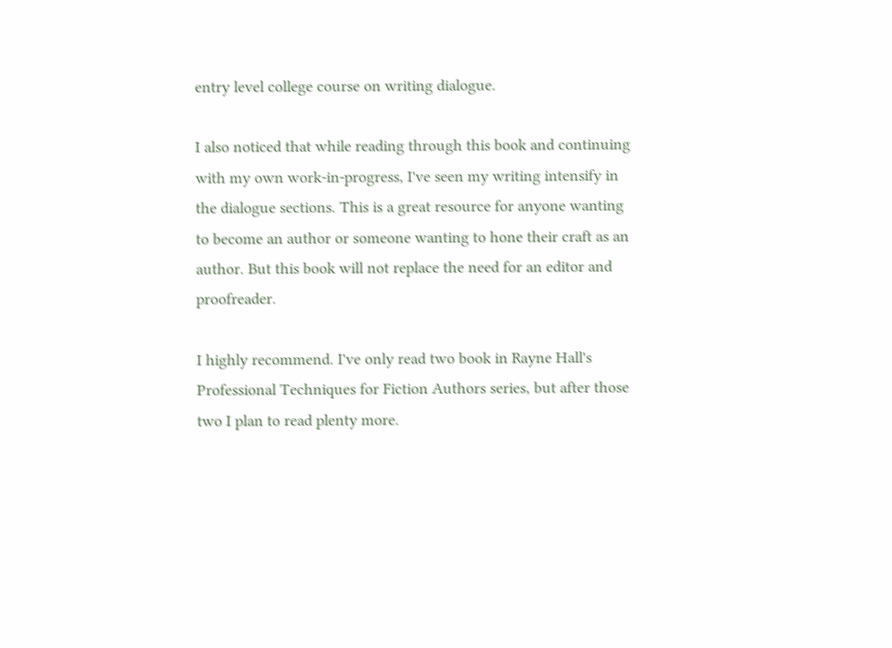entry level college course on writing dialogue.

I also noticed that while reading through this book and continuing with my own work-in-progress, I've seen my writing intensify in the dialogue sections. This is a great resource for anyone wanting to become an author or someone wanting to hone their craft as an author. But this book will not replace the need for an editor and proofreader.

I highly recommend. I've only read two book in Rayne Hall's Professional Techniques for Fiction Authors series, but after those two I plan to read plenty more.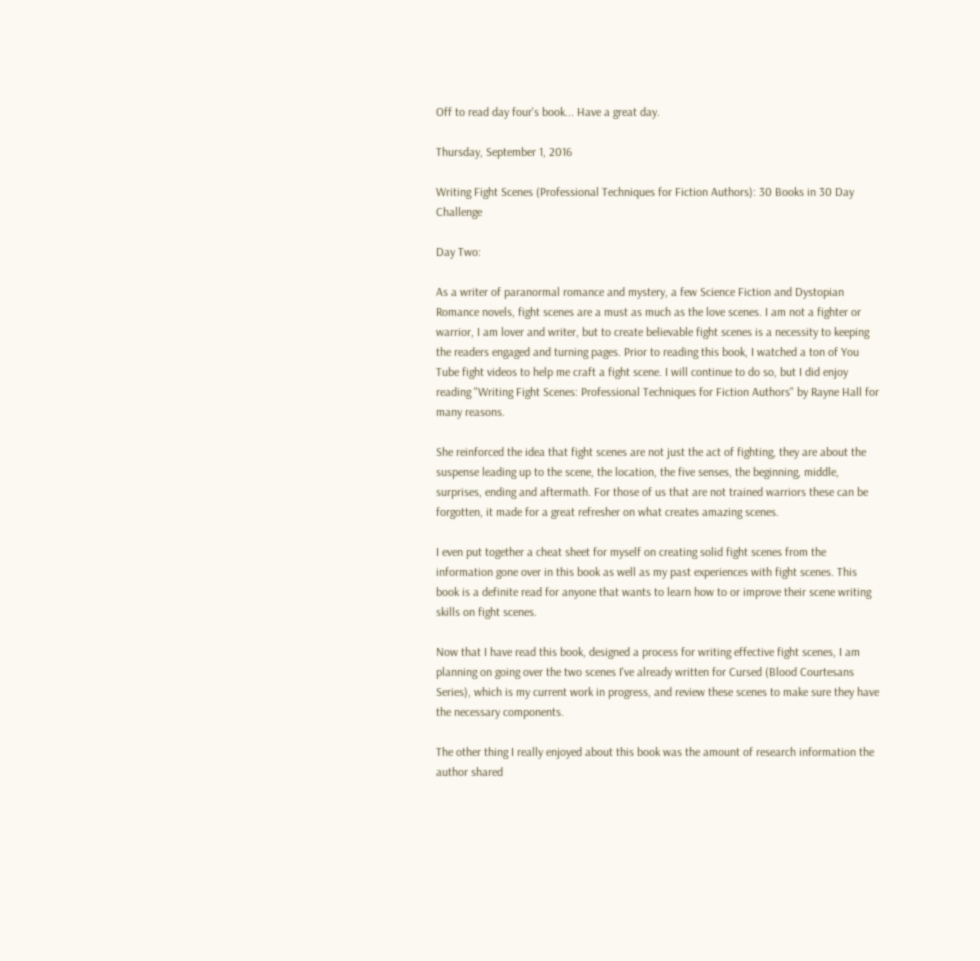Off to read day four's book... Have a great day.

Thursday, September 1, 2016

Writing Fight Scenes (Professional Techniques for Fiction Authors): 30 Books in 30 Day Challenge

Day Two:

As a writer of paranormal romance and mystery, a few Science Fiction and Dystopian Romance novels, fight scenes are a must as much as the love scenes. I am not a fighter or warrior, I am lover and writer, but to create believable fight scenes is a necessity to keeping the readers engaged and turning pages. Prior to reading this book, I watched a ton of You Tube fight videos to help me craft a fight scene. I will continue to do so, but I did enjoy reading "Writing Fight Scenes: Professional Techniques for Fiction Authors" by Rayne Hall for many reasons.

She reinforced the idea that fight scenes are not just the act of fighting, they are about the suspense leading up to the scene, the location, the five senses, the beginning, middle, surprises, ending and aftermath. For those of us that are not trained warriors these can be forgotten, it made for a great refresher on what creates amazing scenes.

I even put together a cheat sheet for myself on creating solid fight scenes from the information gone over in this book as well as my past experiences with fight scenes. This book is a definite read for anyone that wants to learn how to or improve their scene writing skills on fight scenes.

Now that I have read this book, designed a process for writing effective fight scenes, I am planning on going over the two scenes I've already written for Cursed (Blood Courtesans Series), which is my current work in progress, and review these scenes to make sure they have the necessary components.

The other thing I really enjoyed about this book was the amount of research information the author shared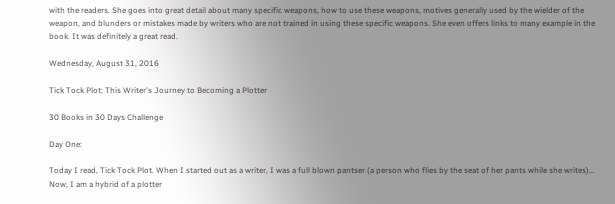with the readers. She goes into great detail about many specific weapons, how to use these weapons, motives generally used by the wielder of the weapon, and blunders or mistakes made by writers who are not trained in using these specific weapons. She even offers links to many example in the book. It was definitely a great read.

Wednesday, August 31, 2016

Tick Tock Plot: This Writer's Journey to Becoming a Plotter

30 Books in 30 Days Challenge

Day One:

Today I read, Tick Tock Plot. When I started out as a writer, I was a full blown pantser (a person who flies by the seat of her pants while she writes)... Now, I am a hybrid of a plotter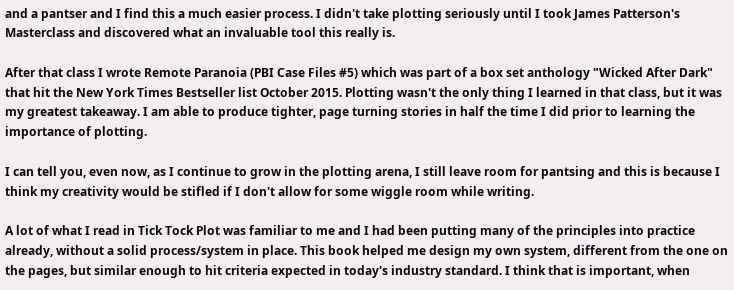and a pantser and I find this a much easier process. I didn't take plotting seriously until I took James Patterson's Masterclass and discovered what an invaluable tool this really is.

After that class I wrote Remote Paranoia (PBI Case Files #5) which was part of a box set anthology "Wicked After Dark" that hit the New York Times Bestseller list October 2015. Plotting wasn't the only thing I learned in that class, but it was my greatest takeaway. I am able to produce tighter, page turning stories in half the time I did prior to learning the importance of plotting.

I can tell you, even now, as I continue to grow in the plotting arena, I still leave room for pantsing and this is because I think my creativity would be stifled if I don't allow for some wiggle room while writing.

A lot of what I read in Tick Tock Plot was familiar to me and I had been putting many of the principles into practice already, without a solid process/system in place. This book helped me design my own system, different from the one on the pages, but similar enough to hit criteria expected in today's industry standard. I think that is important, when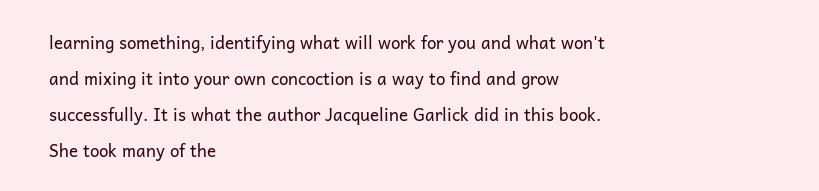learning something, identifying what will work for you and what won't and mixing it into your own concoction is a way to find and grow successfully. It is what the author Jacqueline Garlick did in this book. She took many of the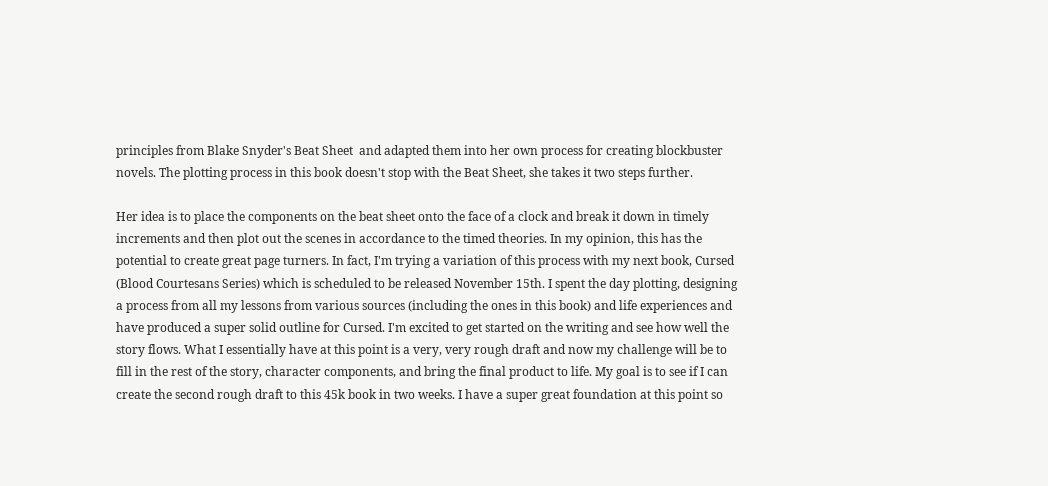principles from Blake Snyder's Beat Sheet  and adapted them into her own process for creating blockbuster novels. The plotting process in this book doesn't stop with the Beat Sheet, she takes it two steps further.

Her idea is to place the components on the beat sheet onto the face of a clock and break it down in timely increments and then plot out the scenes in accordance to the timed theories. In my opinion, this has the potential to create great page turners. In fact, I'm trying a variation of this process with my next book, Cursed (Blood Courtesans Series) which is scheduled to be released November 15th. I spent the day plotting, designing a process from all my lessons from various sources (including the ones in this book) and life experiences and have produced a super solid outline for Cursed. I'm excited to get started on the writing and see how well the story flows. What I essentially have at this point is a very, very rough draft and now my challenge will be to fill in the rest of the story, character components, and bring the final product to life. My goal is to see if I can create the second rough draft to this 45k book in two weeks. I have a super great foundation at this point so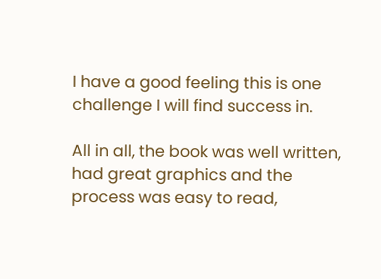I have a good feeling this is one challenge I will find success in.

All in all, the book was well written, had great graphics and the process was easy to read,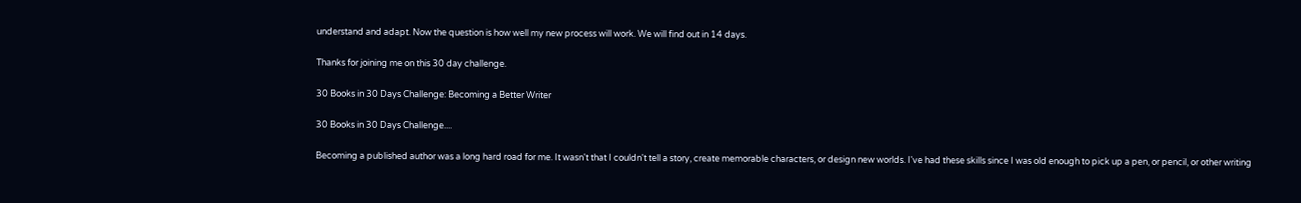understand and adapt. Now the question is how well my new process will work. We will find out in 14 days.

Thanks for joining me on this 30 day challenge.

30 Books in 30 Days Challenge: Becoming a Better Writer

30 Books in 30 Days Challenge....

Becoming a published author was a long hard road for me. It wasn't that I couldn't tell a story, create memorable characters, or design new worlds. I've had these skills since I was old enough to pick up a pen, or pencil, or other writing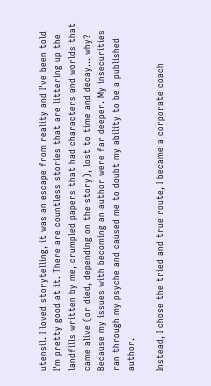utensil. I loved storytelling, it was an escape from reality and I've been told I'm pretty good at it. There are countless stories that are littering up the landfills written by me, crumpled papers that had characters and worlds that came alive (or died, depending on the story), lost to time and decay... why? Because my issues with becoming an author were far deeper. My insecurities ran through my psyche and caused me to doubt my ability to be a published author.

Instead, I chose the tried and true route, I became a corporate coach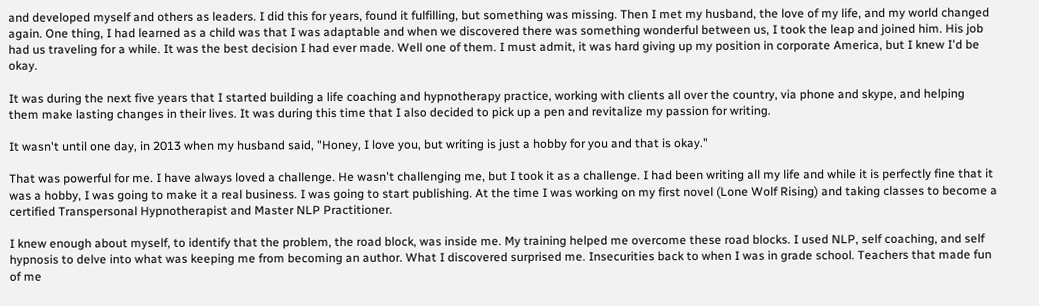and developed myself and others as leaders. I did this for years, found it fulfilling, but something was missing. Then I met my husband, the love of my life, and my world changed again. One thing, I had learned as a child was that I was adaptable and when we discovered there was something wonderful between us, I took the leap and joined him. His job had us traveling for a while. It was the best decision I had ever made. Well one of them. I must admit, it was hard giving up my position in corporate America, but I knew I'd be okay.

It was during the next five years that I started building a life coaching and hypnotherapy practice, working with clients all over the country, via phone and skype, and helping them make lasting changes in their lives. It was during this time that I also decided to pick up a pen and revitalize my passion for writing.

It wasn't until one day, in 2013 when my husband said, "Honey, I love you, but writing is just a hobby for you and that is okay."

That was powerful for me. I have always loved a challenge. He wasn't challenging me, but I took it as a challenge. I had been writing all my life and while it is perfectly fine that it was a hobby, I was going to make it a real business. I was going to start publishing. At the time I was working on my first novel (Lone Wolf Rising) and taking classes to become a certified Transpersonal Hypnotherapist and Master NLP Practitioner.

I knew enough about myself, to identify that the problem, the road block, was inside me. My training helped me overcome these road blocks. I used NLP, self coaching, and self hypnosis to delve into what was keeping me from becoming an author. What I discovered surprised me. Insecurities back to when I was in grade school. Teachers that made fun of me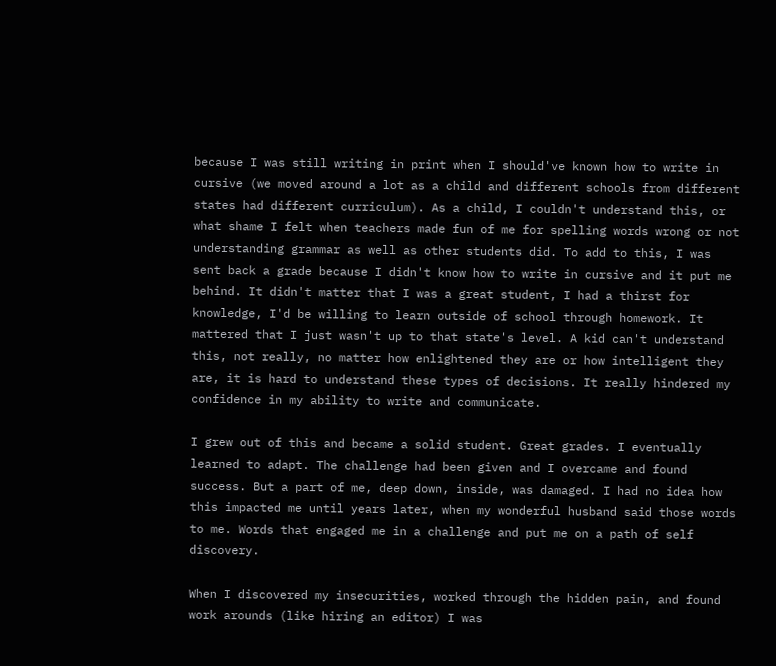because I was still writing in print when I should've known how to write in cursive (we moved around a lot as a child and different schools from different states had different curriculum). As a child, I couldn't understand this, or what shame I felt when teachers made fun of me for spelling words wrong or not understanding grammar as well as other students did. To add to this, I was sent back a grade because I didn't know how to write in cursive and it put me behind. It didn't matter that I was a great student, I had a thirst for knowledge, I'd be willing to learn outside of school through homework. It mattered that I just wasn't up to that state's level. A kid can't understand this, not really, no matter how enlightened they are or how intelligent they are, it is hard to understand these types of decisions. It really hindered my confidence in my ability to write and communicate.

I grew out of this and became a solid student. Great grades. I eventually learned to adapt. The challenge had been given and I overcame and found success. But a part of me, deep down, inside, was damaged. I had no idea how this impacted me until years later, when my wonderful husband said those words to me. Words that engaged me in a challenge and put me on a path of self discovery.

When I discovered my insecurities, worked through the hidden pain, and found work arounds (like hiring an editor) I was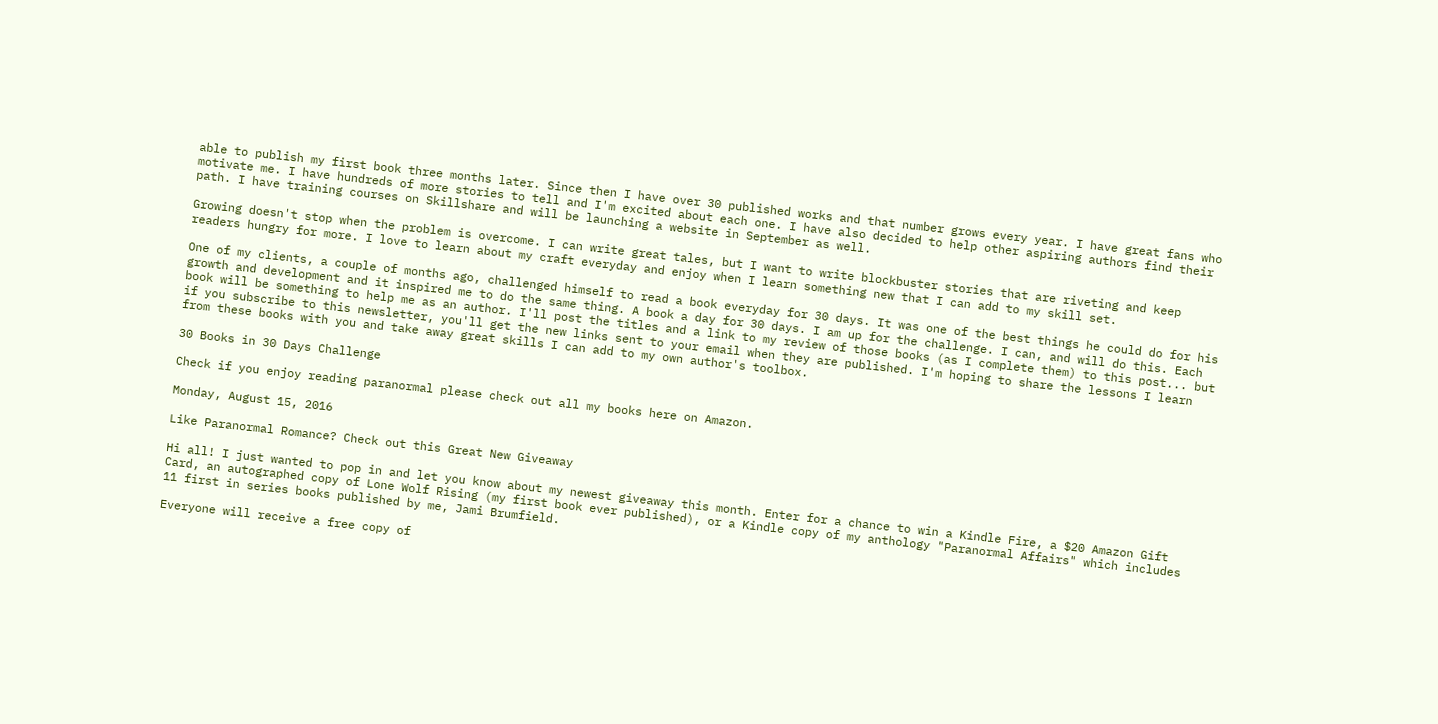able to publish my first book three months later. Since then I have over 30 published works and that number grows every year. I have great fans who motivate me. I have hundreds of more stories to tell and I'm excited about each one. I have also decided to help other aspiring authors find their path. I have training courses on Skillshare and will be launching a website in September as well.

Growing doesn't stop when the problem is overcome. I can write great tales, but I want to write blockbuster stories that are riveting and keep readers hungry for more. I love to learn about my craft everyday and enjoy when I learn something new that I can add to my skill set.

One of my clients, a couple of months ago, challenged himself to read a book everyday for 30 days. It was one of the best things he could do for his growth and development and it inspired me to do the same thing. A book a day for 30 days. I am up for the challenge. I can, and will do this. Each book will be something to help me as an author. I'll post the titles and a link to my review of those books (as I complete them) to this post... but if you subscribe to this newsletter, you'll get the new links sent to your email when they are published. I'm hoping to share the lessons I learn from these books with you and take away great skills I can add to my own author's toolbox.

30 Books in 30 Days Challenge

Check if you enjoy reading paranormal please check out all my books here on Amazon.

Monday, August 15, 2016

Like Paranormal Romance? Check out this Great New Giveaway

Hi all! I just wanted to pop in and let you know about my newest giveaway this month. Enter for a chance to win a Kindle Fire, a $20 Amazon Gift Card, an autographed copy of Lone Wolf Rising (my first book ever published), or a Kindle copy of my anthology "Paranormal Affairs" which includes 11 first in series books published by me, Jami Brumfield.

Everyone will receive a free copy of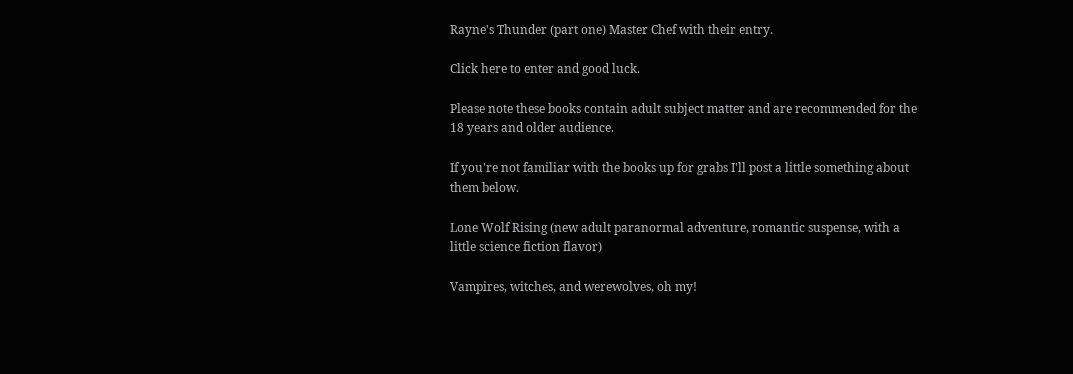Rayne's Thunder (part one) Master Chef with their entry.

Click here to enter and good luck.

Please note these books contain adult subject matter and are recommended for the 18 years and older audience.

If you're not familiar with the books up for grabs I'll post a little something about them below.

Lone Wolf Rising (new adult paranormal adventure, romantic suspense, with a little science fiction flavor)

Vampires, witches, and werewolves, oh my!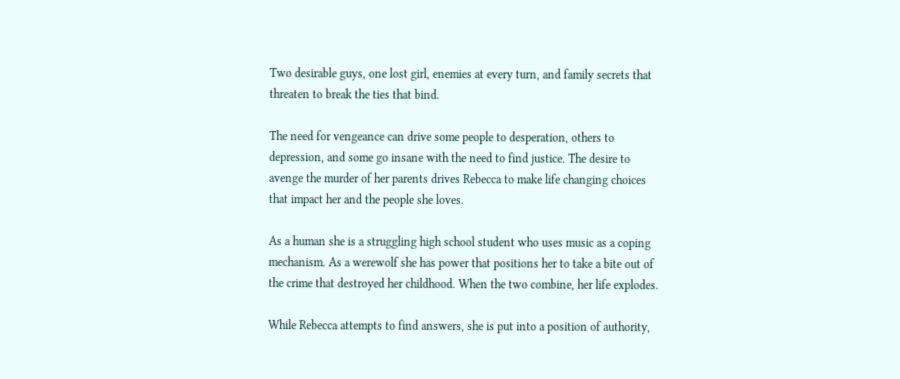Two desirable guys, one lost girl, enemies at every turn, and family secrets that threaten to break the ties that bind.

The need for vengeance can drive some people to desperation, others to depression, and some go insane with the need to find justice. The desire to avenge the murder of her parents drives Rebecca to make life changing choices that impact her and the people she loves.

As a human she is a struggling high school student who uses music as a coping mechanism. As a werewolf she has power that positions her to take a bite out of the crime that destroyed her childhood. When the two combine, her life explodes.

While Rebecca attempts to find answers, she is put into a position of authority,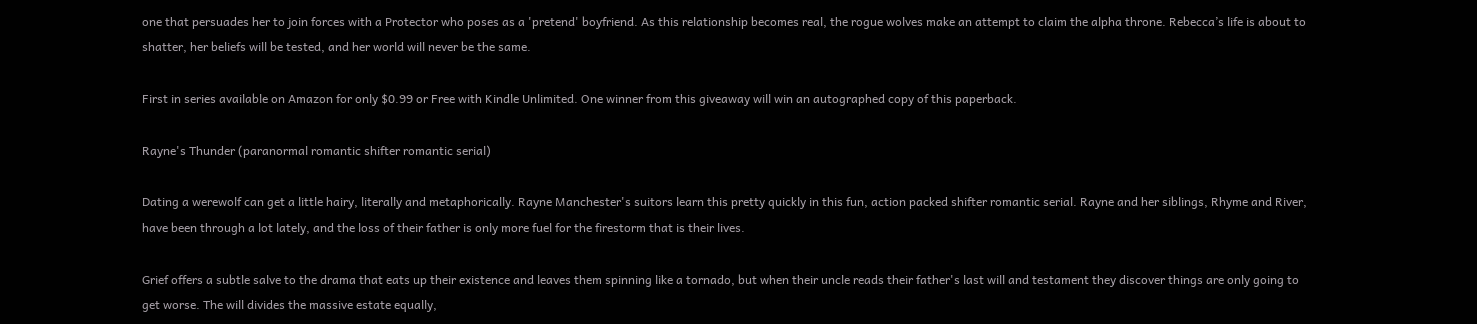one that persuades her to join forces with a Protector who poses as a 'pretend' boyfriend. As this relationship becomes real, the rogue wolves make an attempt to claim the alpha throne. Rebecca’s life is about to shatter, her beliefs will be tested, and her world will never be the same.

First in series available on Amazon for only $0.99 or Free with Kindle Unlimited. One winner from this giveaway will win an autographed copy of this paperback.

Rayne's Thunder (paranormal romantic shifter romantic serial)

Dating a werewolf can get a little hairy, literally and metaphorically. Rayne Manchester's suitors learn this pretty quickly in this fun, action packed shifter romantic serial. Rayne and her siblings, Rhyme and River, have been through a lot lately, and the loss of their father is only more fuel for the firestorm that is their lives.

Grief offers a subtle salve to the drama that eats up their existence and leaves them spinning like a tornado, but when their uncle reads their father's last will and testament they discover things are only going to get worse. The will divides the massive estate equally,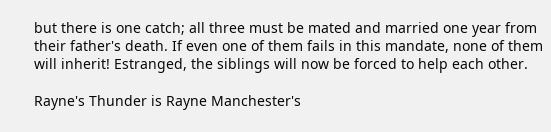but there is one catch; all three must be mated and married one year from their father's death. If even one of them fails in this mandate, none of them will inherit! Estranged, the siblings will now be forced to help each other.

Rayne's Thunder is Rayne Manchester's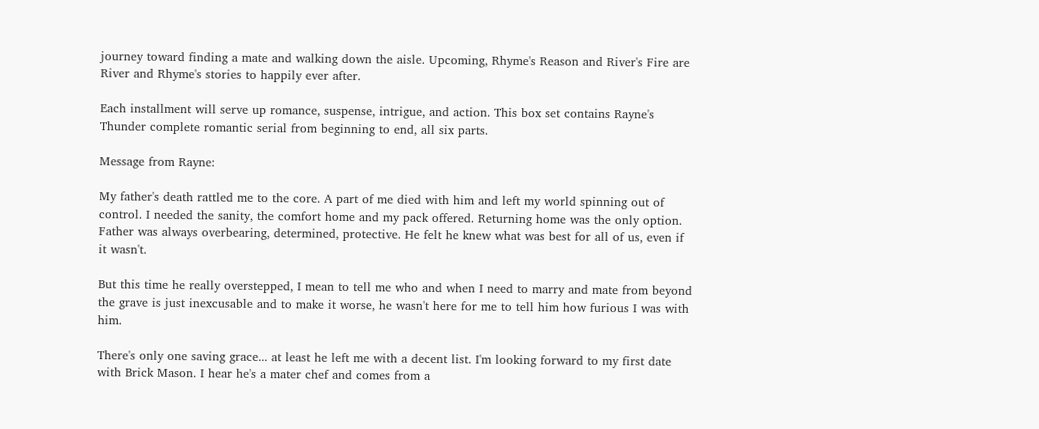journey toward finding a mate and walking down the aisle. Upcoming, Rhyme's Reason and River's Fire are River and Rhyme's stories to happily ever after.

Each installment will serve up romance, suspense, intrigue, and action. This box set contains Rayne's Thunder complete romantic serial from beginning to end, all six parts.

Message from Rayne:

My father's death rattled me to the core. A part of me died with him and left my world spinning out of control. I needed the sanity, the comfort home and my pack offered. Returning home was the only option. Father was always overbearing, determined, protective. He felt he knew what was best for all of us, even if it wasn't.

But this time he really overstepped, I mean to tell me who and when I need to marry and mate from beyond the grave is just inexcusable and to make it worse, he wasn't here for me to tell him how furious I was with him.

There's only one saving grace... at least he left me with a decent list. I'm looking forward to my first date with Brick Mason. I hear he's a mater chef and comes from a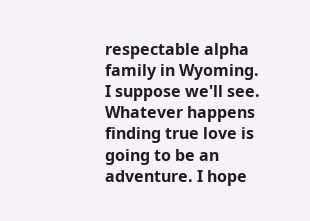respectable alpha family in Wyoming. I suppose we'll see. Whatever happens finding true love is going to be an adventure. I hope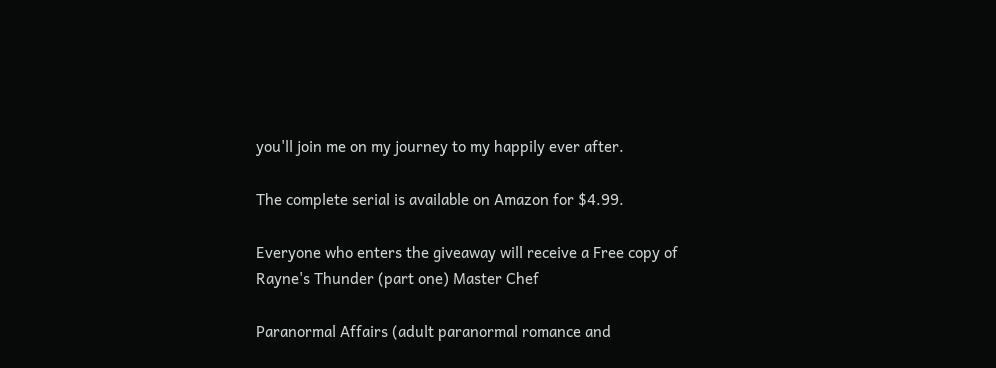you'll join me on my journey to my happily ever after.

The complete serial is available on Amazon for $4.99.

Everyone who enters the giveaway will receive a Free copy of Rayne's Thunder (part one) Master Chef

Paranormal Affairs (adult paranormal romance and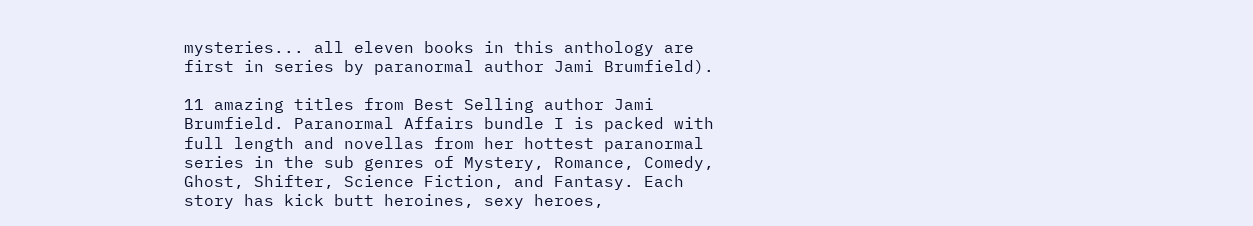mysteries... all eleven books in this anthology are first in series by paranormal author Jami Brumfield).

11 amazing titles from Best Selling author Jami Brumfield. Paranormal Affairs bundle I is packed with full length and novellas from her hottest paranormal series in the sub genres of Mystery, Romance, Comedy, Ghost, Shifter, Science Fiction, and Fantasy. Each story has kick butt heroines, sexy heroes,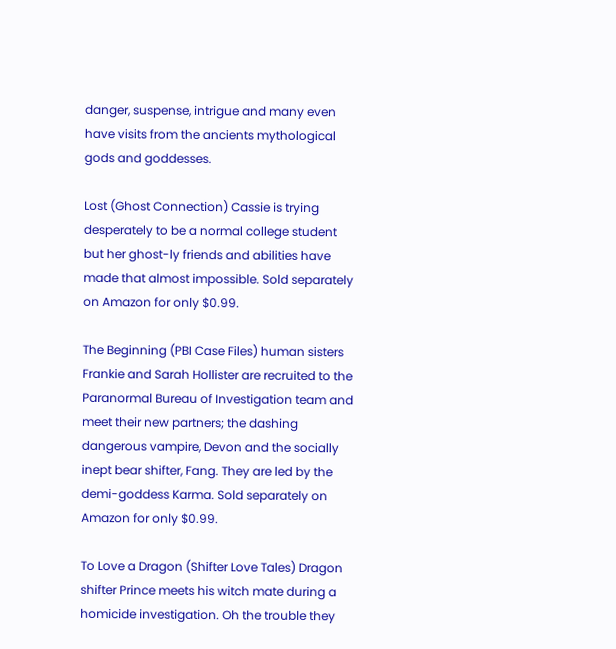danger, suspense, intrigue and many even have visits from the ancients mythological gods and goddesses.

Lost (Ghost Connection) Cassie is trying desperately to be a normal college student but her ghost-ly friends and abilities have made that almost impossible. Sold separately on Amazon for only $0.99.

The Beginning (PBI Case Files) human sisters Frankie and Sarah Hollister are recruited to the Paranormal Bureau of Investigation team and meet their new partners; the dashing dangerous vampire, Devon and the socially inept bear shifter, Fang. They are led by the demi-goddess Karma. Sold separately on Amazon for only $0.99.

To Love a Dragon (Shifter Love Tales) Dragon shifter Prince meets his witch mate during a homicide investigation. Oh the trouble they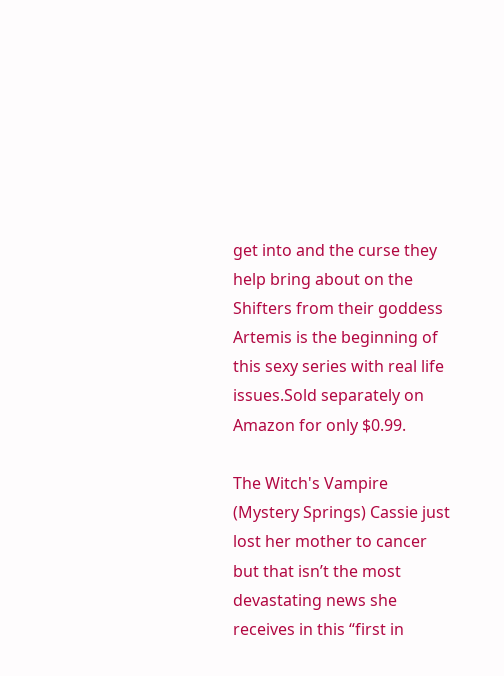get into and the curse they help bring about on the Shifters from their goddess Artemis is the beginning of this sexy series with real life issues.Sold separately on Amazon for only $0.99.

The Witch's Vampire (Mystery Springs) Cassie just lost her mother to cancer but that isn’t the most devastating news she receives in this “first in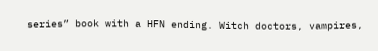series” book with a HFN ending. Witch doctors, vampires,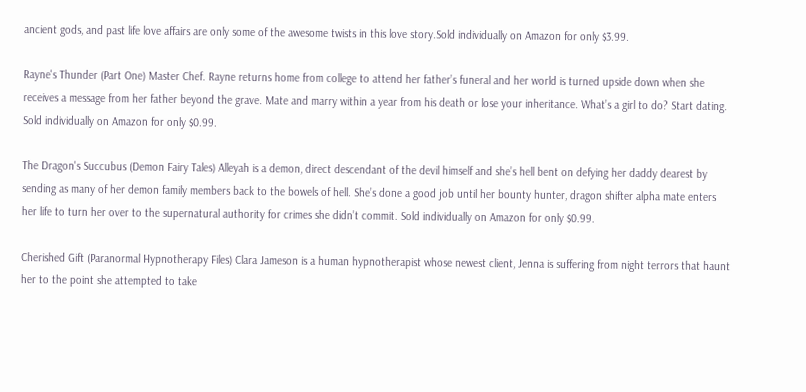ancient gods, and past life love affairs are only some of the awesome twists in this love story.Sold individually on Amazon for only $3.99.

Rayne's Thunder (Part One) Master Chef. Rayne returns home from college to attend her father’s funeral and her world is turned upside down when she receives a message from her father beyond the grave. Mate and marry within a year from his death or lose your inheritance. What’s a girl to do? Start dating. Sold individually on Amazon for only $0.99.

The Dragon's Succubus (Demon Fairy Tales) Alleyah is a demon, direct descendant of the devil himself and she’s hell bent on defying her daddy dearest by sending as many of her demon family members back to the bowels of hell. She’s done a good job until her bounty hunter, dragon shifter alpha mate enters her life to turn her over to the supernatural authority for crimes she didn’t commit. Sold individually on Amazon for only $0.99.

Cherished Gift (Paranormal Hypnotherapy Files) Clara Jameson is a human hypnotherapist whose newest client, Jenna is suffering from night terrors that haunt her to the point she attempted to take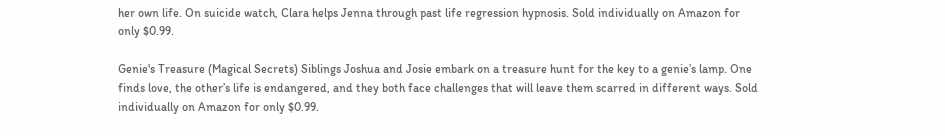her own life. On suicide watch, Clara helps Jenna through past life regression hypnosis. Sold individually on Amazon for only $0.99.

Genie's Treasure (Magical Secrets) Siblings Joshua and Josie embark on a treasure hunt for the key to a genie’s lamp. One finds love, the other’s life is endangered, and they both face challenges that will leave them scarred in different ways. Sold individually on Amazon for only $0.99.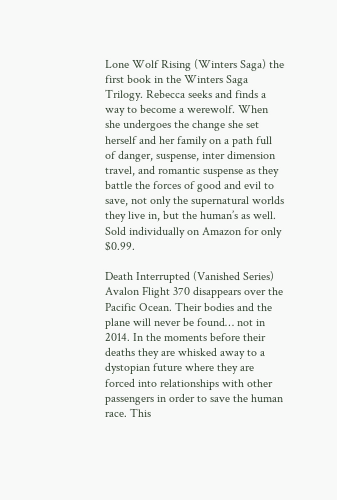Lone Wolf Rising (Winters Saga) the first book in the Winters Saga Trilogy. Rebecca seeks and finds a way to become a werewolf. When she undergoes the change she set herself and her family on a path full of danger, suspense, inter dimension travel, and romantic suspense as they battle the forces of good and evil to save, not only the supernatural worlds they live in, but the human’s as well. Sold individually on Amazon for only $0.99.

Death Interrupted (Vanished Series) Avalon Flight 370 disappears over the Pacific Ocean. Their bodies and the plane will never be found… not in 2014. In the moments before their deaths they are whisked away to a dystopian future where they are forced into relationships with other passengers in order to save the human race. This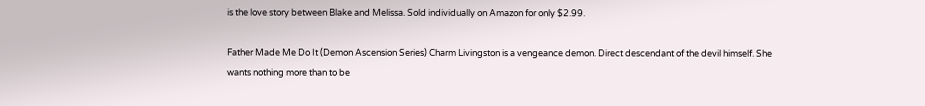is the love story between Blake and Melissa. Sold individually on Amazon for only $2.99.

Father Made Me Do It (Demon Ascension Series) Charm Livingston is a vengeance demon. Direct descendant of the devil himself. She wants nothing more than to be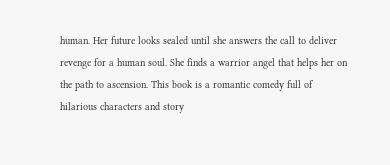human. Her future looks sealed until she answers the call to deliver revenge for a human soul. She finds a warrior angel that helps her on the path to ascension. This book is a romantic comedy full of hilarious characters and story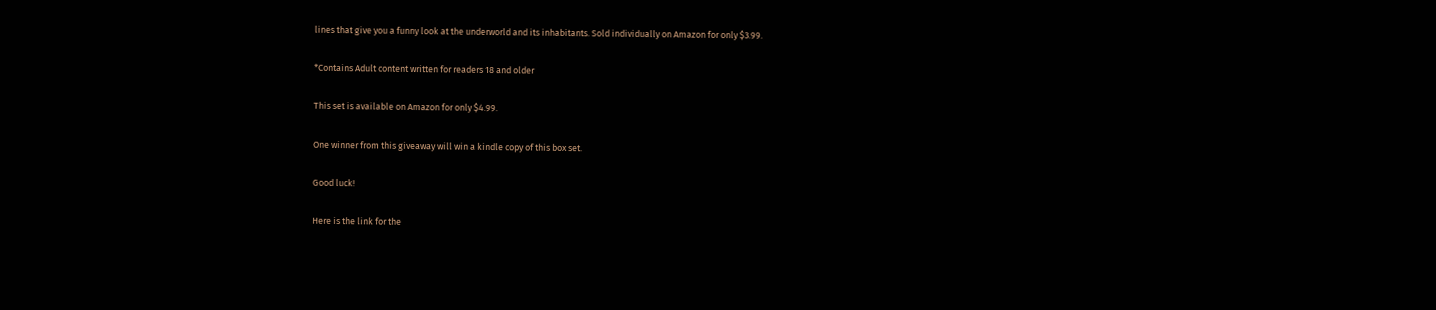lines that give you a funny look at the underworld and its inhabitants. Sold individually on Amazon for only $3.99.

*Contains Adult content written for readers 18 and older

This set is available on Amazon for only $4.99.

One winner from this giveaway will win a kindle copy of this box set.

Good luck!

Here is the link for the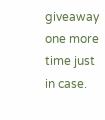giveaway one more time just in case.